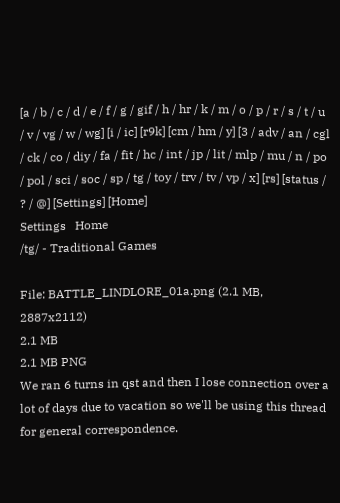[a / b / c / d / e / f / g / gif / h / hr / k / m / o / p / r / s / t / u / v / vg / w / wg] [i / ic] [r9k] [cm / hm / y] [3 / adv / an / cgl / ck / co / diy / fa / fit / hc / int / jp / lit / mlp / mu / n / po / pol / sci / soc / sp / tg / toy / trv / tv / vp / x] [rs] [status / ? / @] [Settings] [Home]
Settings   Home
/tg/ - Traditional Games

File: BATTLE_LINDLORE_01a.png (2.1 MB, 2887x2112)
2.1 MB
2.1 MB PNG
We ran 6 turns in qst and then I lose connection over a lot of days due to vacation so we'll be using this thread for general correspondence.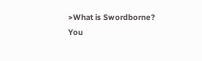>What is Swordborne?
You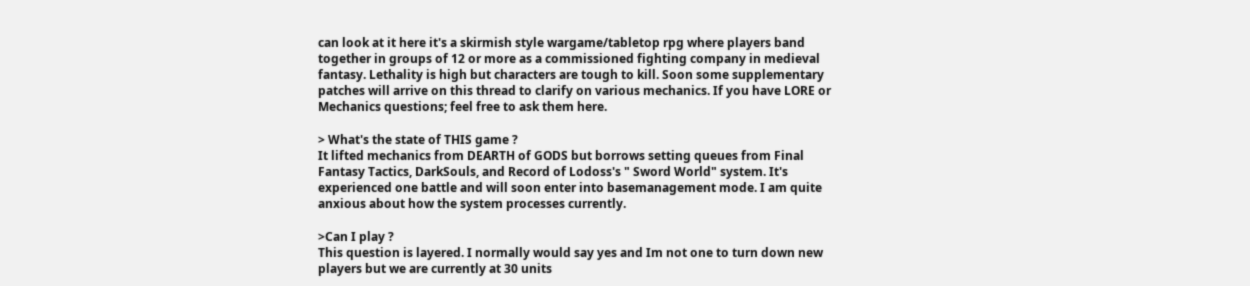can look at it here it's a skirmish style wargame/tabletop rpg where players band together in groups of 12 or more as a commissioned fighting company in medieval fantasy. Lethality is high but characters are tough to kill. Soon some supplementary patches will arrive on this thread to clarify on various mechanics. If you have LORE or Mechanics questions; feel free to ask them here.

> What's the state of THIS game ?
It lifted mechanics from DEARTH of GODS but borrows setting queues from Final Fantasy Tactics, DarkSouls, and Record of Lodoss's " Sword World" system. It's experienced one battle and will soon enter into basemanagement mode. I am quite anxious about how the system processes currently.

>Can I play ?
This question is layered. I normally would say yes and Im not one to turn down new players but we are currently at 30 units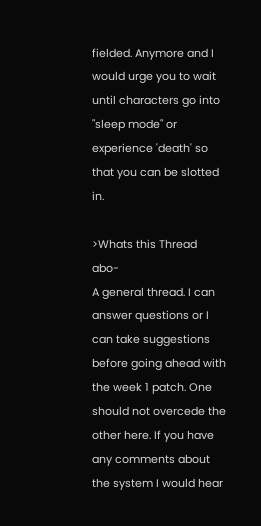fielded. Anymore and I would urge you to wait until characters go into "sleep mode" or experience 'death' so that you can be slotted in.

>Whats this Thread abo-
A general thread. I can answer questions or I can take suggestions before going ahead with the week 1 patch. One should not overcede the other here. If you have any comments about the system I would hear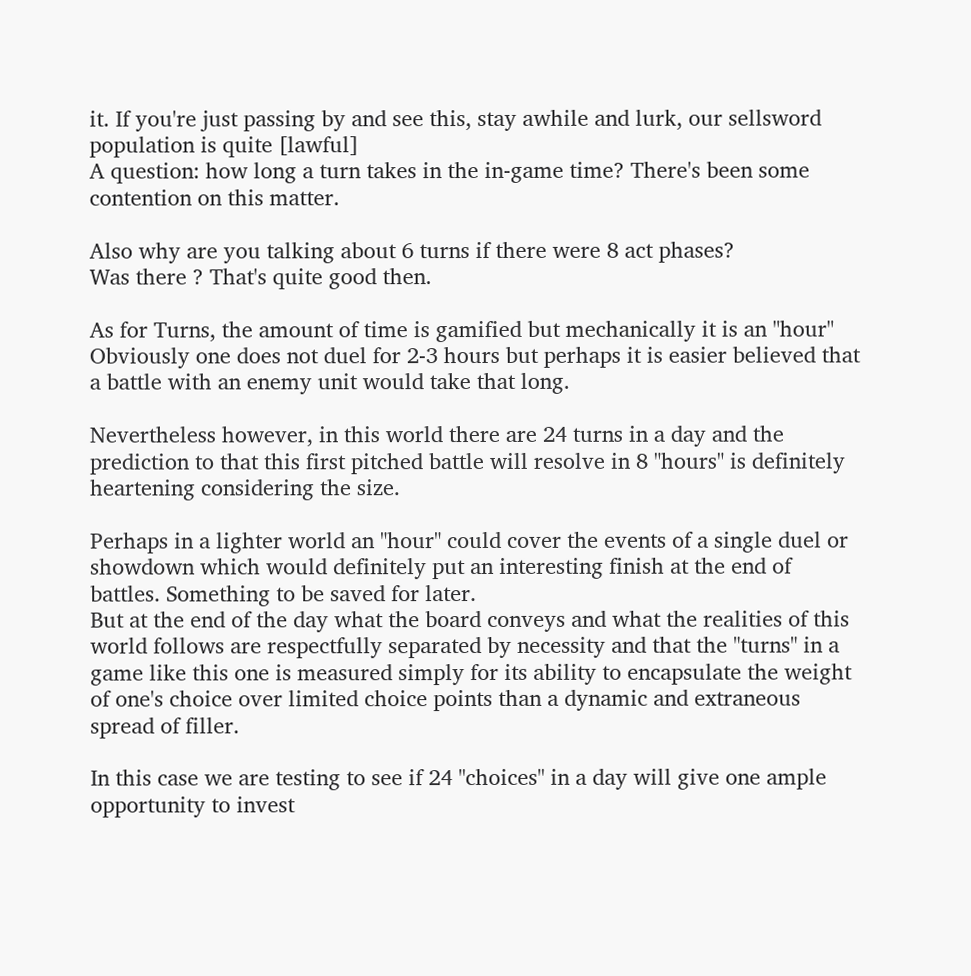it. If you're just passing by and see this, stay awhile and lurk, our sellsword population is quite [lawful]
A question: how long a turn takes in the in-game time? There's been some contention on this matter.

Also why are you talking about 6 turns if there were 8 act phases?
Was there ? That's quite good then.

As for Turns, the amount of time is gamified but mechanically it is an "hour" Obviously one does not duel for 2-3 hours but perhaps it is easier believed that a battle with an enemy unit would take that long.

Nevertheless however, in this world there are 24 turns in a day and the prediction to that this first pitched battle will resolve in 8 "hours" is definitely heartening considering the size.

Perhaps in a lighter world an "hour" could cover the events of a single duel or showdown which would definitely put an interesting finish at the end of battles. Something to be saved for later.
But at the end of the day what the board conveys and what the realities of this world follows are respectfully separated by necessity and that the "turns" in a game like this one is measured simply for its ability to encapsulate the weight of one's choice over limited choice points than a dynamic and extraneous spread of filler.

In this case we are testing to see if 24 "choices" in a day will give one ample opportunity to invest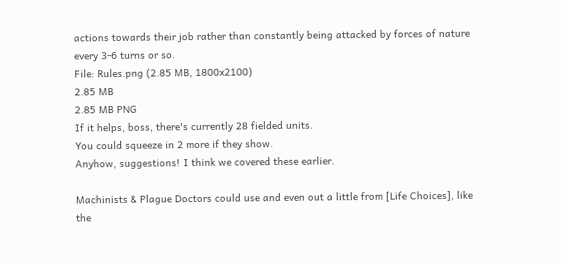actions towards their job rather than constantly being attacked by forces of nature every 3-6 turns or so.
File: Rules.png (2.85 MB, 1800x2100)
2.85 MB
2.85 MB PNG
If it helps, boss, there's currently 28 fielded units.
You could squeeze in 2 more if they show.
Anyhow, suggestions! I think we covered these earlier.

Machinists & Plague Doctors could use and even out a little from [Life Choices], like the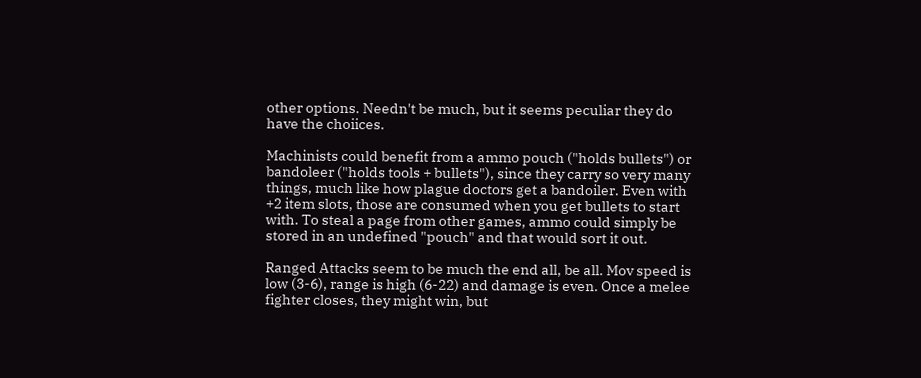other options. Needn't be much, but it seems peculiar they do have the choiices.

Machinists could benefit from a ammo pouch ("holds bullets") or bandoleer ("holds tools + bullets"), since they carry so very many things, much like how plague doctors get a bandoiler. Even with +2 item slots, those are consumed when you get bullets to start with. To steal a page from other games, ammo could simply be stored in an undefined "pouch" and that would sort it out.

Ranged Attacks seem to be much the end all, be all. Mov speed is low (3-6), range is high (6-22) and damage is even. Once a melee fighter closes, they might win, but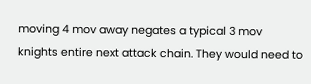moving 4 mov away negates a typical 3 mov knights entire next attack chain. They would need to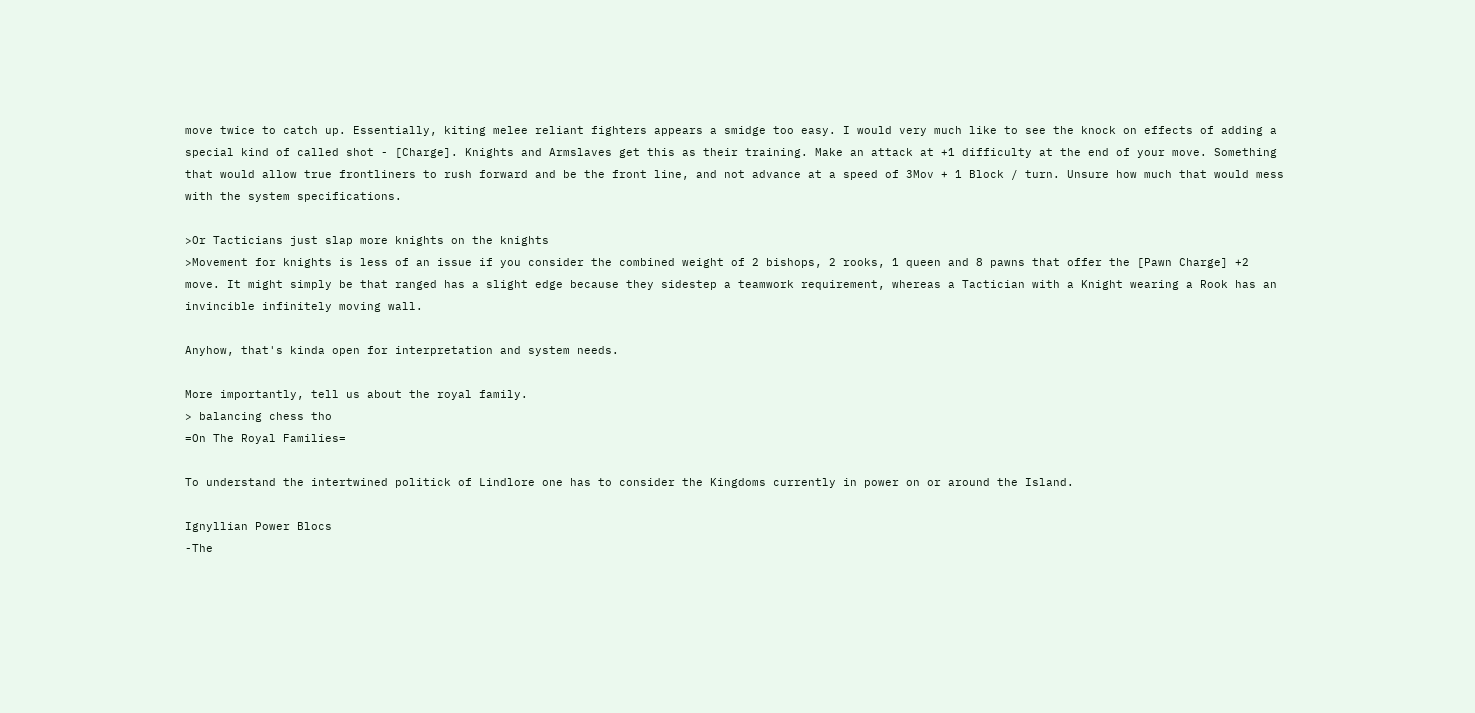move twice to catch up. Essentially, kiting melee reliant fighters appears a smidge too easy. I would very much like to see the knock on effects of adding a special kind of called shot - [Charge]. Knights and Armslaves get this as their training. Make an attack at +1 difficulty at the end of your move. Something that would allow true frontliners to rush forward and be the front line, and not advance at a speed of 3Mov + 1 Block / turn. Unsure how much that would mess with the system specifications.

>Or Tacticians just slap more knights on the knights
>Movement for knights is less of an issue if you consider the combined weight of 2 bishops, 2 rooks, 1 queen and 8 pawns that offer the [Pawn Charge] +2 move. It might simply be that ranged has a slight edge because they sidestep a teamwork requirement, whereas a Tactician with a Knight wearing a Rook has an invincible infinitely moving wall.

Anyhow, that's kinda open for interpretation and system needs.

More importantly, tell us about the royal family.
> balancing chess tho
=On The Royal Families=

To understand the intertwined politick of Lindlore one has to consider the Kingdoms currently in power on or around the Island.

Ignyllian Power Blocs
-The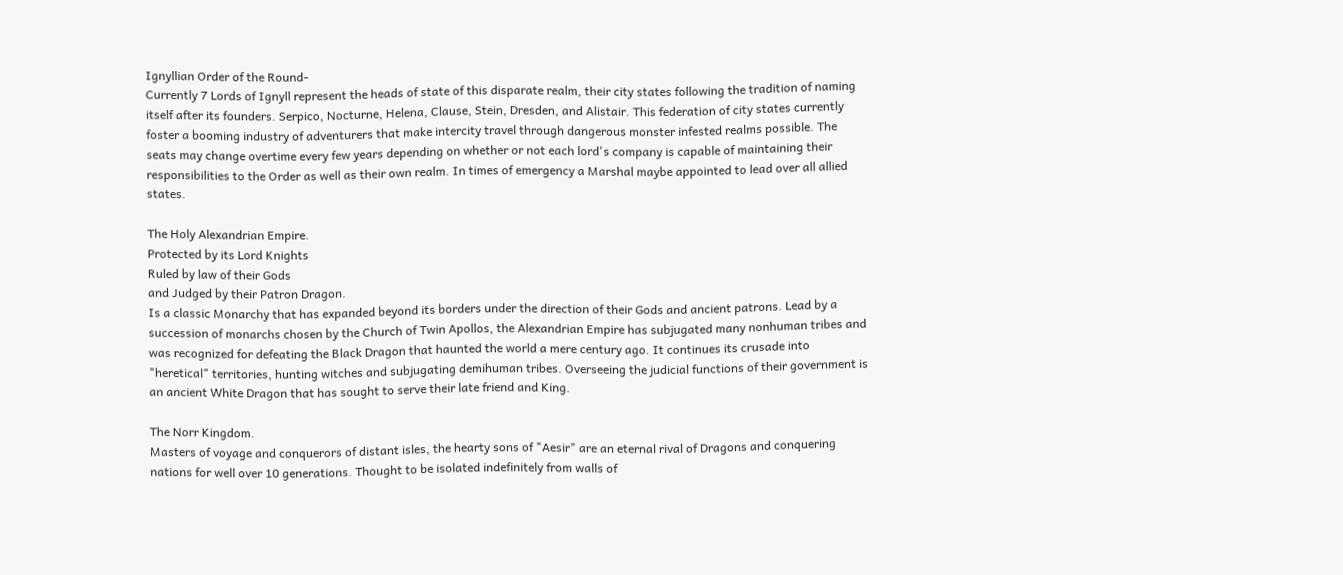Ignyllian Order of the Round-
Currently 7 Lords of Ignyll represent the heads of state of this disparate realm, their city states following the tradition of naming itself after its founders. Serpico, Nocturne, Helena, Clause, Stein, Dresden, and Alistair. This federation of city states currently foster a booming industry of adventurers that make intercity travel through dangerous monster infested realms possible. The seats may change overtime every few years depending on whether or not each lord's company is capable of maintaining their responsibilities to the Order as well as their own realm. In times of emergency a Marshal maybe appointed to lead over all allied states.

The Holy Alexandrian Empire.
Protected by its Lord Knights
Ruled by law of their Gods
and Judged by their Patron Dragon.
Is a classic Monarchy that has expanded beyond its borders under the direction of their Gods and ancient patrons. Lead by a succession of monarchs chosen by the Church of Twin Apollos, the Alexandrian Empire has subjugated many nonhuman tribes and was recognized for defeating the Black Dragon that haunted the world a mere century ago. It continues its crusade into "heretical" territories, hunting witches and subjugating demihuman tribes. Overseeing the judicial functions of their government is an ancient White Dragon that has sought to serve their late friend and King.

The Norr Kingdom.
Masters of voyage and conquerors of distant isles, the hearty sons of "Aesir" are an eternal rival of Dragons and conquering nations for well over 10 generations. Thought to be isolated indefinitely from walls of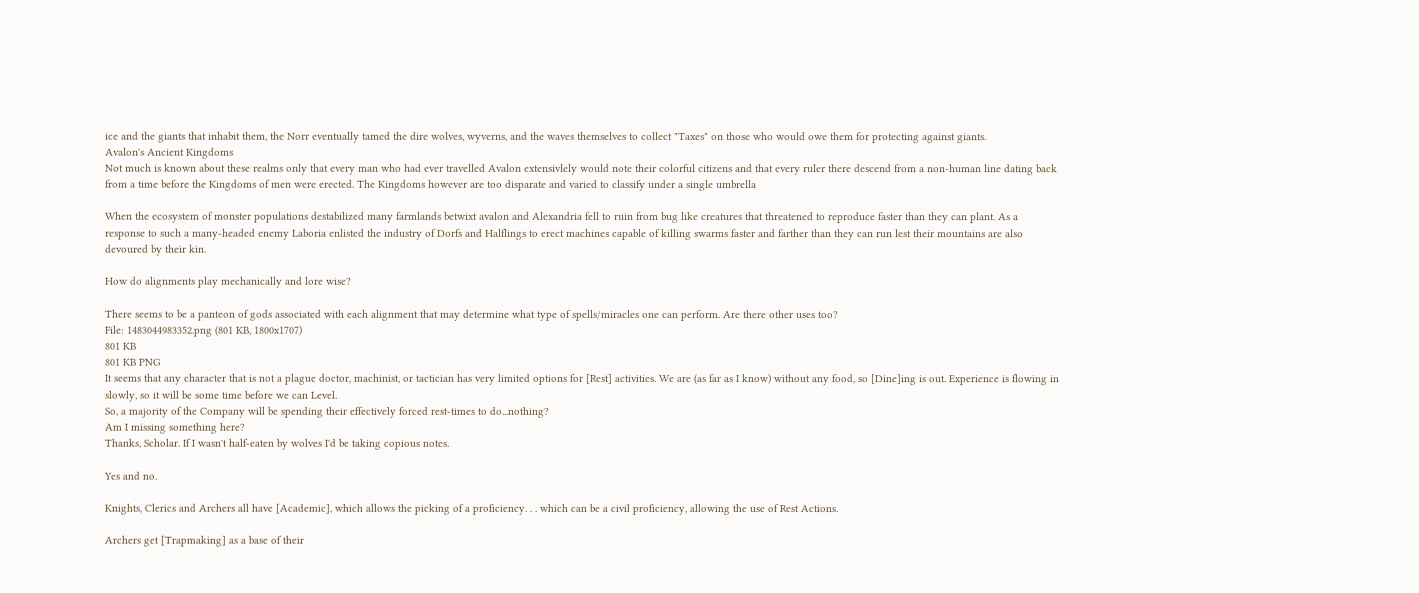ice and the giants that inhabit them, the Norr eventually tamed the dire wolves, wyverns, and the waves themselves to collect "Taxes" on those who would owe them for protecting against giants.
Avalon's Ancient Kingdoms
Not much is known about these realms only that every man who had ever travelled Avalon extensivlely would note their colorful citizens and that every ruler there descend from a non-human line dating back from a time before the Kingdoms of men were erected. The Kingdoms however are too disparate and varied to classify under a single umbrella

When the ecosystem of monster populations destabilized many farmlands betwixt avalon and Alexandria fell to ruin from bug like creatures that threatened to reproduce faster than they can plant. As a response to such a many-headed enemy Laboria enlisted the industry of Dorfs and Halflings to erect machines capable of killing swarms faster and farther than they can run lest their mountains are also devoured by their kin.

How do alignments play mechanically and lore wise?

There seems to be a panteon of gods associated with each alignment that may determine what type of spells/miracles one can perform. Are there other uses too?
File: 1483044983352.png (801 KB, 1800x1707)
801 KB
801 KB PNG
It seems that any character that is not a plague doctor, machinist, or tactician has very limited options for [Rest] activities. We are (as far as I know) without any food, so [Dine]ing is out. Experience is flowing in slowly, so it will be some time before we can Level.
So, a majority of the Company will be spending their effectively forced rest-times to do...nothing?
Am I missing something here?
Thanks, Scholar. If I wasn't half-eaten by wolves I'd be taking copious notes.

Yes and no.

Knights, Clerics and Archers all have [Academic], which allows the picking of a proficiency. . . which can be a civil proficiency, allowing the use of Rest Actions.

Archers get [Trapmaking] as a base of their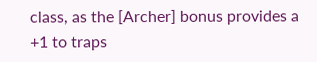class, as the [Archer] bonus provides a +1 to traps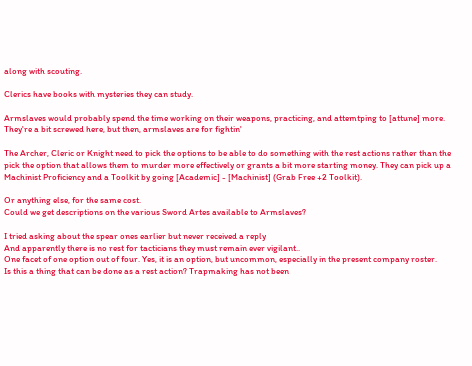along with scouting.

Clerics have books with mysteries they can study.

Armslaves would probably spend the time working on their weapons, practicing, and attemtping to [attune] more. They're a bit screwed here, but then, armslaves are for fightin'

The Archer, Cleric or Knight need to pick the options to be able to do something with the rest actions rather than the pick the option that allows them to murder more effectively or grants a bit more starting money. They can pick up a Machinist Proficiency and a Toolkit by going [Academic] - [Machinist] (Grab Free +2 Toolkit).

Or anything else, for the same cost.
Could we get descriptions on the various Sword Artes available to Armslaves?

I tried asking about the spear ones earlier but never received a reply
And apparently there is no rest for tacticians they must remain ever vigilant..
One facet of one option out of four. Yes, it is an option, but uncommon, especially in the present company roster.
Is this a thing that can be done as a rest action? Trapmaking has not been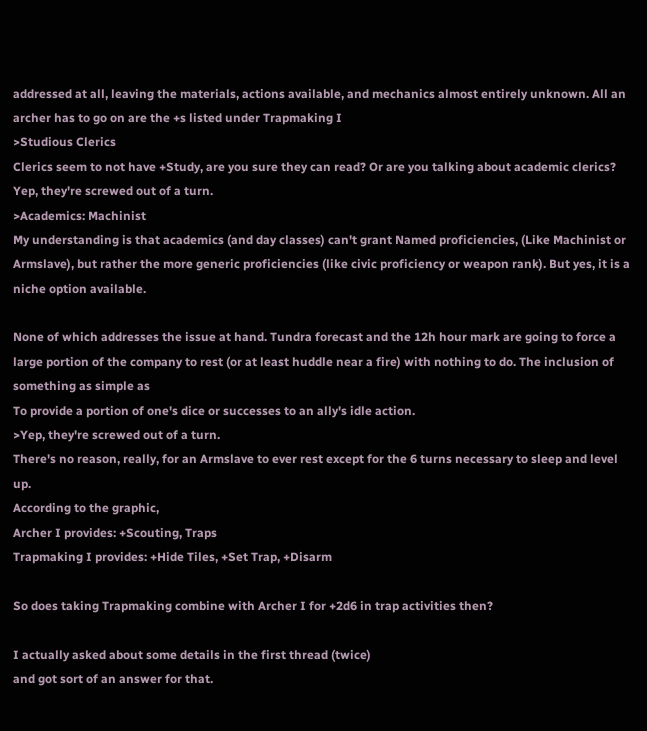addressed at all, leaving the materials, actions available, and mechanics almost entirely unknown. All an archer has to go on are the +s listed under Trapmaking I
>Studious Clerics
Clerics seem to not have +Study, are you sure they can read? Or are you talking about academic clerics?
Yep, they're screwed out of a turn.
>Academics: Machinist
My understanding is that academics (and day classes) can't grant Named proficiencies, (Like Machinist or Armslave), but rather the more generic proficiencies (like civic proficiency or weapon rank). But yes, it is a niche option available.

None of which addresses the issue at hand. Tundra forecast and the 12h hour mark are going to force a large portion of the company to rest (or at least huddle near a fire) with nothing to do. The inclusion of something as simple as
To provide a portion of one's dice or successes to an ally's idle action.
>Yep, they're screwed out of a turn.
There's no reason, really, for an Armslave to ever rest except for the 6 turns necessary to sleep and level up.
According to the graphic,
Archer I provides: +Scouting, Traps
Trapmaking I provides: +Hide Tiles, +Set Trap, +Disarm

So does taking Trapmaking combine with Archer I for +2d6 in trap activities then?

I actually asked about some details in the first thread (twice)
and got sort of an answer for that.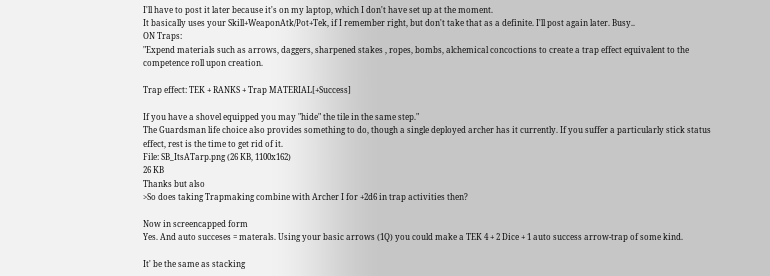I'll have to post it later because it's on my laptop, which I don't have set up at the moment.
It basically uses your Skill+WeaponAtk/Pot+Tek, if I remember right, but don't take that as a definite. I'll post again later. Busy..
ON Traps:
"Expend materials such as arrows, daggers, sharpened stakes , ropes, bombs, alchemical concoctions to create a trap effect equivalent to the competence roll upon creation.

Trap effect: TEK + RANKS + Trap MATERIAL[+Success]

If you have a shovel equipped you may "hide" the tile in the same step."
The Guardsman life choice also provides something to do, though a single deployed archer has it currently. If you suffer a particularly stick status effect, rest is the time to get rid of it.
File: SB_ItsATarp.png (26 KB, 1100x162)
26 KB
Thanks but also
>So does taking Trapmaking combine with Archer I for +2d6 in trap activities then?

Now in screencapped form
Yes. And auto succeses = materals. Using your basic arrows (1Q) you could make a TEK 4 + 2 Dice + 1 auto success arrow-trap of some kind.

It' be the same as stacking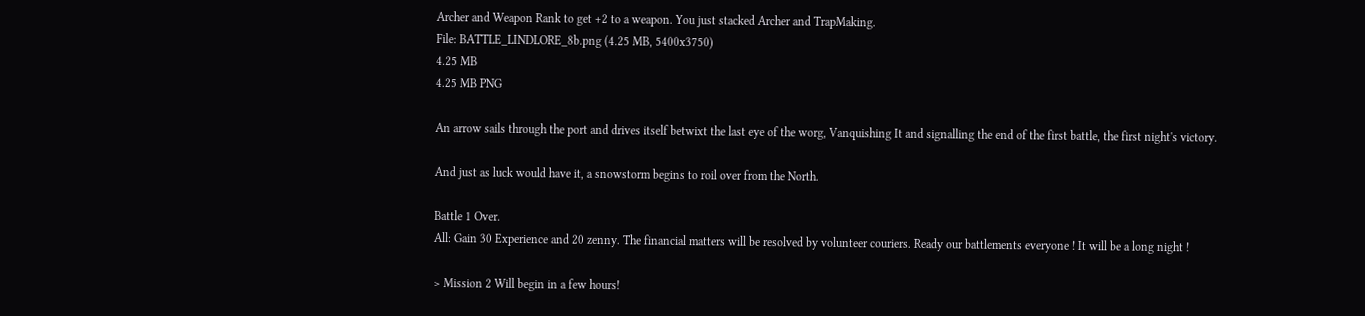Archer and Weapon Rank to get +2 to a weapon. You just stacked Archer and TrapMaking.
File: BATTLE_LINDLORE_8b.png (4.25 MB, 5400x3750)
4.25 MB
4.25 MB PNG

An arrow sails through the port and drives itself betwixt the last eye of the worg, Vanquishing It and signalling the end of the first battle, the first night's victory.

And just as luck would have it, a snowstorm begins to roil over from the North.

Battle 1 Over.
All: Gain 30 Experience and 20 zenny. The financial matters will be resolved by volunteer couriers. Ready our battlements everyone ! It will be a long night !

> Mission 2 Will begin in a few hours!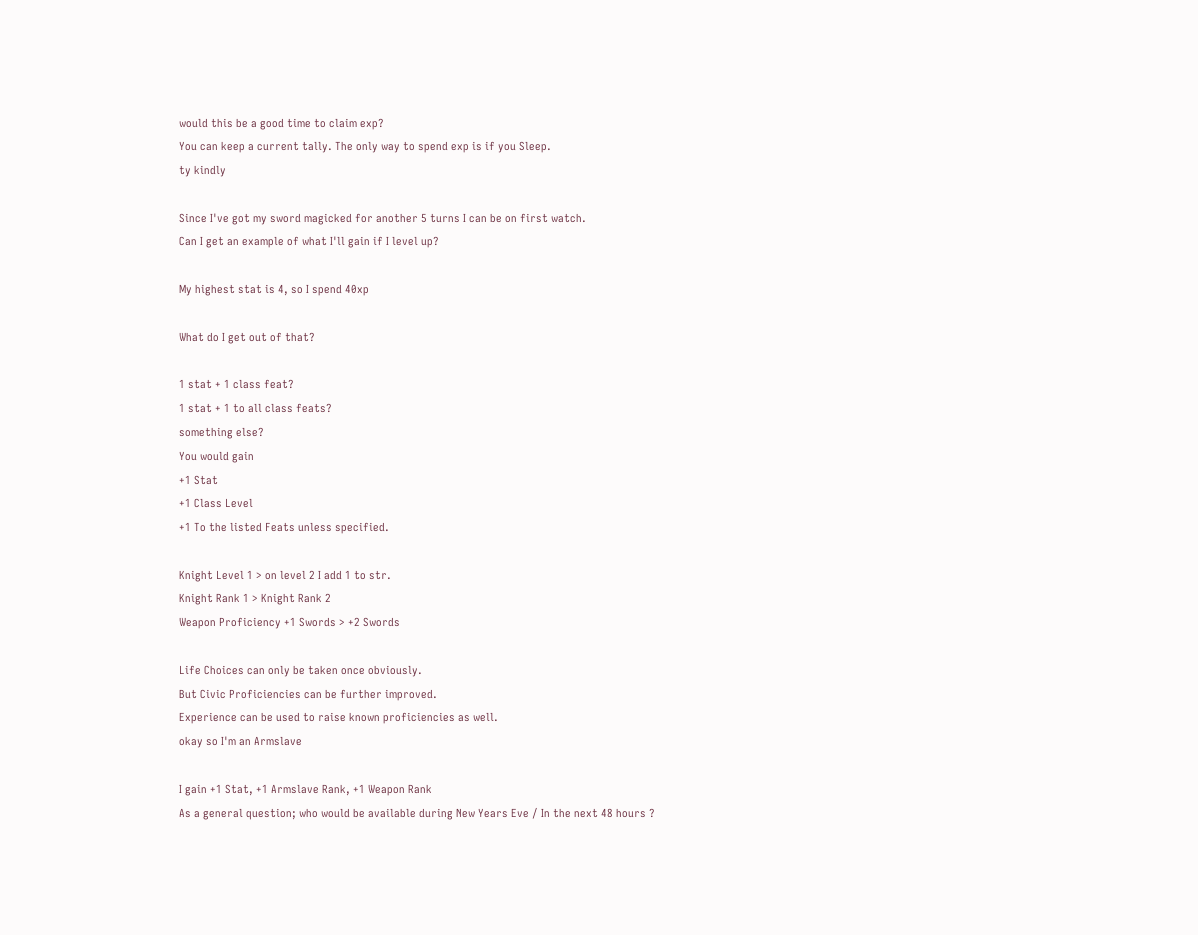would this be a good time to claim exp?
You can keep a current tally. The only way to spend exp is if you Sleep.
ty kindly

Since I've got my sword magicked for another 5 turns I can be on first watch.
Can I get an example of what I'll gain if I level up?

My highest stat is 4, so I spend 40xp

What do I get out of that?

1 stat + 1 class feat?
1 stat + 1 to all class feats?
something else?
You would gain
+1 Stat
+1 Class Level
+1 To the listed Feats unless specified.

Knight Level 1 > on level 2 I add 1 to str.
Knight Rank 1 > Knight Rank 2
Weapon Proficiency +1 Swords > +2 Swords

Life Choices can only be taken once obviously.
But Civic Proficiencies can be further improved.
Experience can be used to raise known proficiencies as well.
okay so I'm an Armslave

I gain +1 Stat, +1 Armslave Rank, +1 Weapon Rank
As a general question; who would be available during New Years Eve / In the next 48 hours ?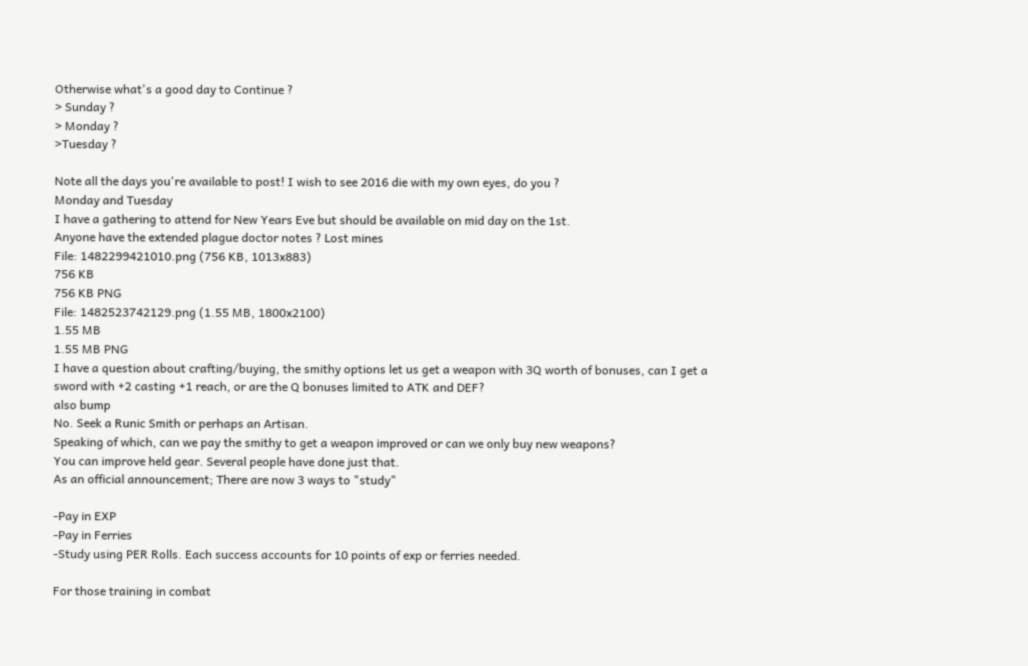Otherwise what's a good day to Continue ?
> Sunday ?
> Monday ?
>Tuesday ?

Note all the days you're available to post! I wish to see 2016 die with my own eyes, do you ?
Monday and Tuesday
I have a gathering to attend for New Years Eve but should be available on mid day on the 1st.
Anyone have the extended plague doctor notes ? Lost mines
File: 1482299421010.png (756 KB, 1013x883)
756 KB
756 KB PNG
File: 1482523742129.png (1.55 MB, 1800x2100)
1.55 MB
1.55 MB PNG
I have a question about crafting/buying, the smithy options let us get a weapon with 3Q worth of bonuses, can I get a sword with +2 casting +1 reach, or are the Q bonuses limited to ATK and DEF?
also bump
No. Seek a Runic Smith or perhaps an Artisan.
Speaking of which, can we pay the smithy to get a weapon improved or can we only buy new weapons?
You can improve held gear. Several people have done just that.
As an official announcement; There are now 3 ways to "study"

-Pay in EXP
-Pay in Ferries
-Study using PER Rolls. Each success accounts for 10 points of exp or ferries needed.

For those training in combat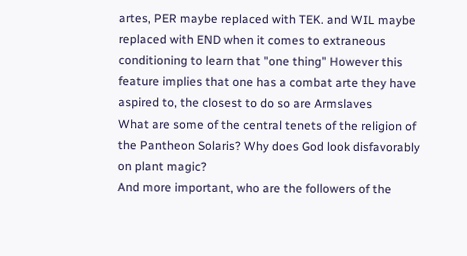artes, PER maybe replaced with TEK. and WIL maybe replaced with END when it comes to extraneous conditioning to learn that "one thing" However this feature implies that one has a combat arte they have aspired to, the closest to do so are Armslaves
What are some of the central tenets of the religion of the Pantheon Solaris? Why does God look disfavorably on plant magic?
And more important, who are the followers of the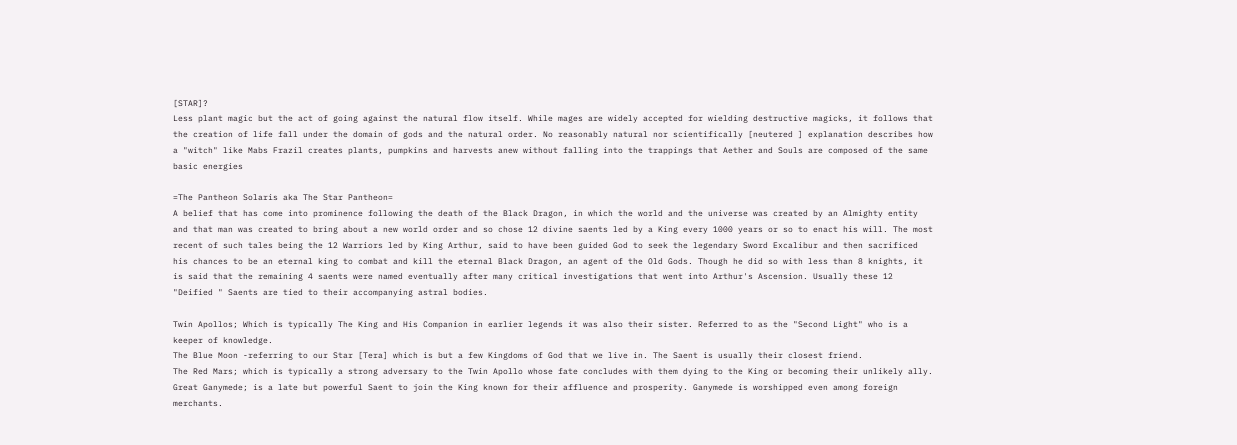[STAR]?
Less plant magic but the act of going against the natural flow itself. While mages are widely accepted for wielding destructive magicks, it follows that the creation of life fall under the domain of gods and the natural order. No reasonably natural nor scientifically [neutered ] explanation describes how a "witch" like Mabs Frazil creates plants, pumpkins and harvests anew without falling into the trappings that Aether and Souls are composed of the same basic energies

=The Pantheon Solaris aka The Star Pantheon=
A belief that has come into prominence following the death of the Black Dragon, in which the world and the universe was created by an Almighty entity and that man was created to bring about a new world order and so chose 12 divine saents led by a King every 1000 years or so to enact his will. The most recent of such tales being the 12 Warriors led by King Arthur, said to have been guided God to seek the legendary Sword Excalibur and then sacrificed his chances to be an eternal king to combat and kill the eternal Black Dragon, an agent of the Old Gods. Though he did so with less than 8 knights, it is said that the remaining 4 saents were named eventually after many critical investigations that went into Arthur's Ascension. Usually these 12 "Deified " Saents are tied to their accompanying astral bodies.

Twin Apollos; Which is typically The King and His Companion in earlier legends it was also their sister. Referred to as the "Second Light" who is a keeper of knowledge.
The Blue Moon -referring to our Star [Tera] which is but a few Kingdoms of God that we live in. The Saent is usually their closest friend.
The Red Mars; which is typically a strong adversary to the Twin Apollo whose fate concludes with them dying to the King or becoming their unlikely ally.
Great Ganymede; is a late but powerful Saent to join the King known for their affluence and prosperity. Ganymede is worshipped even among foreign merchants.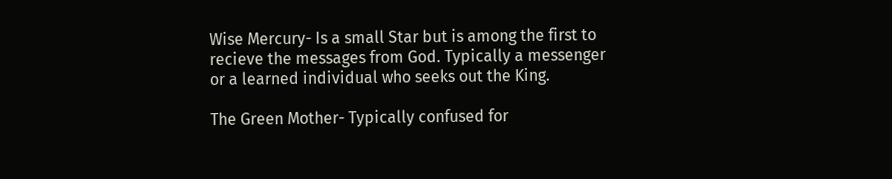Wise Mercury- Is a small Star but is among the first to recieve the messages from God. Typically a messenger or a learned individual who seeks out the King.

The Green Mother- Typically confused for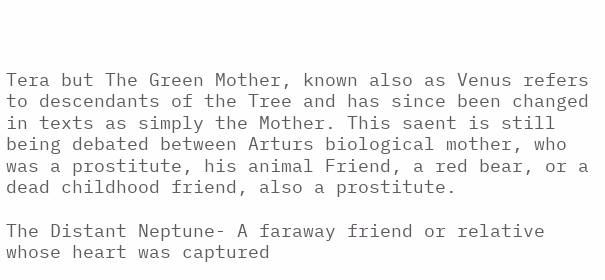Tera but The Green Mother, known also as Venus refers to descendants of the Tree and has since been changed in texts as simply the Mother. This saent is still being debated between Arturs biological mother, who was a prostitute, his animal Friend, a red bear, or a dead childhood friend, also a prostitute.

The Distant Neptune- A faraway friend or relative whose heart was captured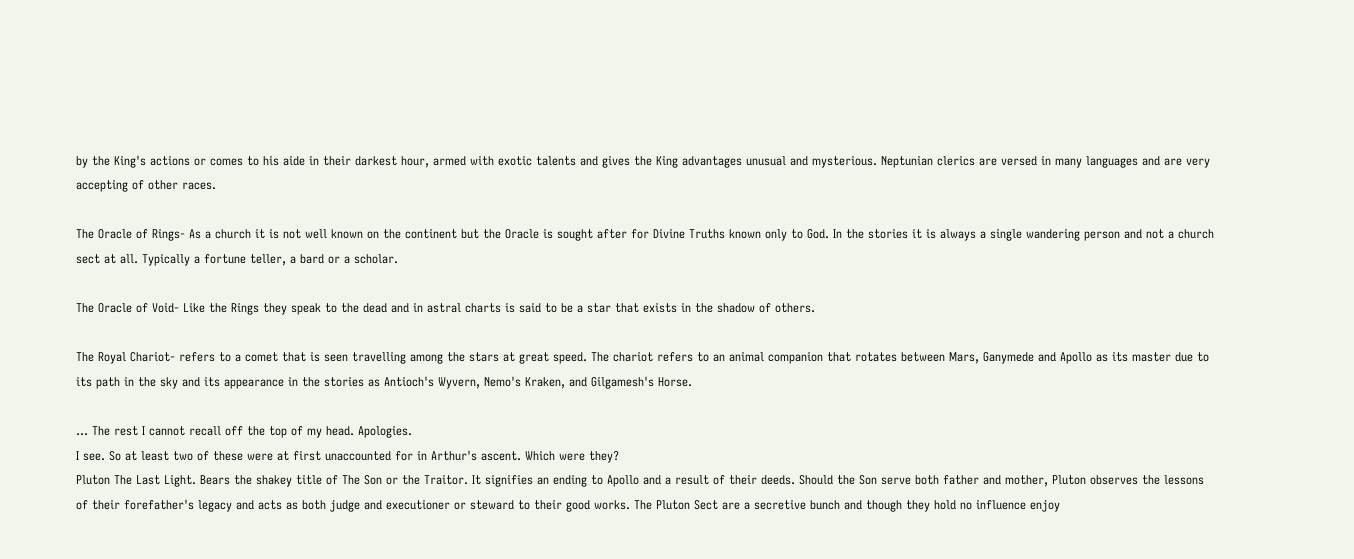by the King's actions or comes to his aide in their darkest hour, armed with exotic talents and gives the King advantages unusual and mysterious. Neptunian clerics are versed in many languages and are very accepting of other races.

The Oracle of Rings- As a church it is not well known on the continent but the Oracle is sought after for Divine Truths known only to God. In the stories it is always a single wandering person and not a church sect at all. Typically a fortune teller, a bard or a scholar.

The Oracle of Void- Like the Rings they speak to the dead and in astral charts is said to be a star that exists in the shadow of others.

The Royal Chariot- refers to a comet that is seen travelling among the stars at great speed. The chariot refers to an animal companion that rotates between Mars, Ganymede and Apollo as its master due to its path in the sky and its appearance in the stories as Antioch's Wyvern, Nemo's Kraken, and Gilgamesh's Horse.

... The rest I cannot recall off the top of my head. Apologies.
I see. So at least two of these were at first unaccounted for in Arthur's ascent. Which were they?
Pluton The Last Light. Bears the shakey title of The Son or the Traitor. It signifies an ending to Apollo and a result of their deeds. Should the Son serve both father and mother, Pluton observes the lessons of their forefather's legacy and acts as both judge and executioner or steward to their good works. The Pluton Sect are a secretive bunch and though they hold no influence enjoy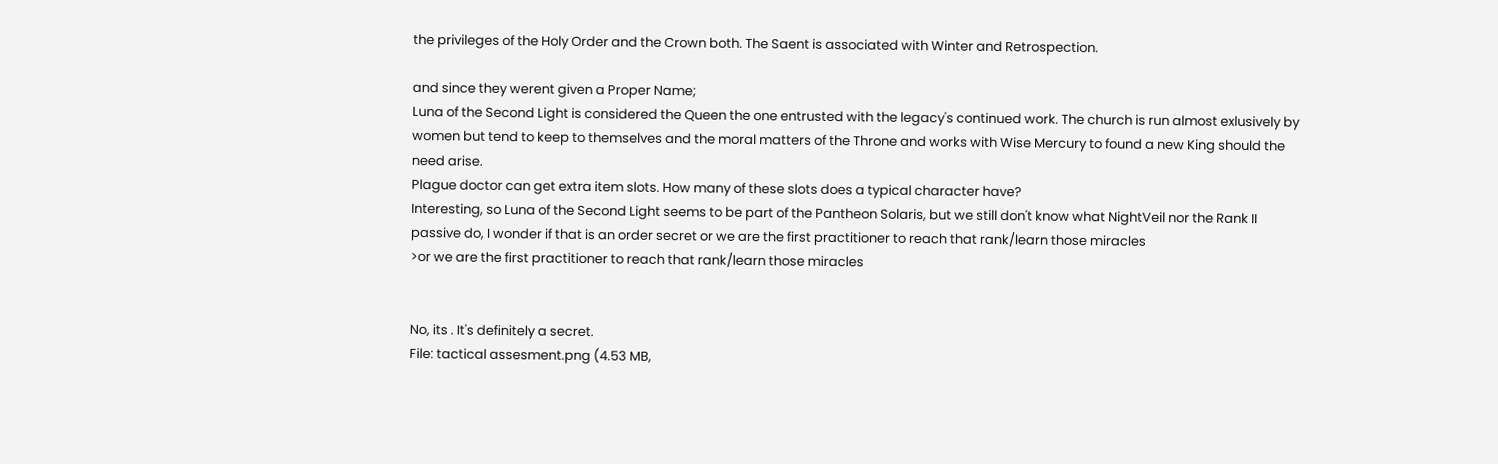the privileges of the Holy Order and the Crown both. The Saent is associated with Winter and Retrospection.

and since they werent given a Proper Name;
Luna of the Second Light is considered the Queen the one entrusted with the legacy's continued work. The church is run almost exlusively by women but tend to keep to themselves and the moral matters of the Throne and works with Wise Mercury to found a new King should the need arise.
Plague doctor can get extra item slots. How many of these slots does a typical character have?
Interesting, so Luna of the Second Light seems to be part of the Pantheon Solaris, but we still don't know what NightVeil nor the Rank II passive do, I wonder if that is an order secret or we are the first practitioner to reach that rank/learn those miracles
>or we are the first practitioner to reach that rank/learn those miracles


No, its . It's definitely a secret.
File: tactical assesment.png (4.53 MB,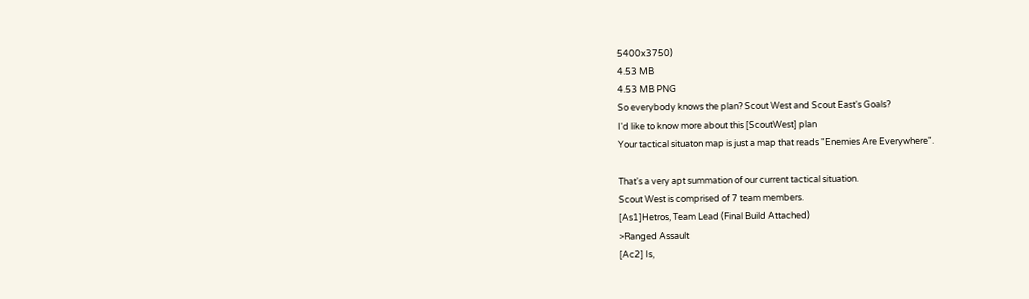5400x3750)
4.53 MB
4.53 MB PNG
So everybody knows the plan? Scout West and Scout East's Goals?
I'd like to know more about this [ScoutWest] plan
Your tactical situaton map is just a map that reads "Enemies Are Everywhere".

That's a very apt summation of our current tactical situation.
Scout West is comprised of 7 team members.
[As1]Hetros, Team Lead (Final Build Attached)
>Ranged Assault
[Ac2] Is,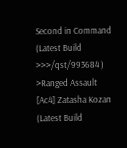Second in Command (Latest Build >>>/qst/993684 )
>Ranged Assault
[Ac4] Zatasha Kozan (Latest Build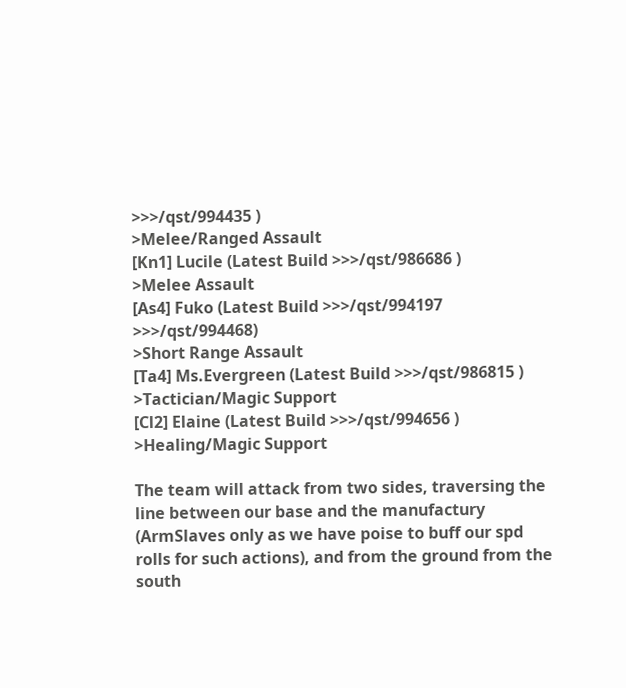>>>/qst/994435 )
>Melee/Ranged Assault
[Kn1] Lucile (Latest Build >>>/qst/986686 )
>Melee Assault
[As4] Fuko (Latest Build >>>/qst/994197 >>>/qst/994468)
>Short Range Assault
[Ta4] Ms.Evergreen (Latest Build >>>/qst/986815 )
>Tactician/Magic Support
[Cl2] Elaine (Latest Build >>>/qst/994656 )
>Healing/Magic Support

The team will attack from two sides, traversing the line between our base and the manufactury (ArmSlaves only as we have poise to buff our spd rolls for such actions), and from the ground from the south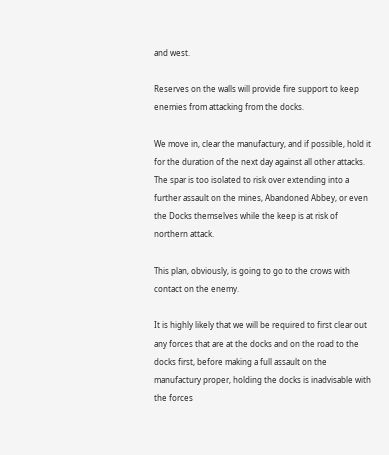and west.

Reserves on the walls will provide fire support to keep enemies from attacking from the docks.

We move in, clear the manufactury, and if possible, hold it for the duration of the next day against all other attacks. The spar is too isolated to risk over extending into a further assault on the mines, Abandoned Abbey, or even the Docks themselves while the keep is at risk of northern attack.

This plan, obviously, is going to go to the crows with contact on the enemy.

It is highly likely that we will be required to first clear out any forces that are at the docks and on the road to the docks first, before making a full assault on the manufactury proper, holding the docks is inadvisable with the forces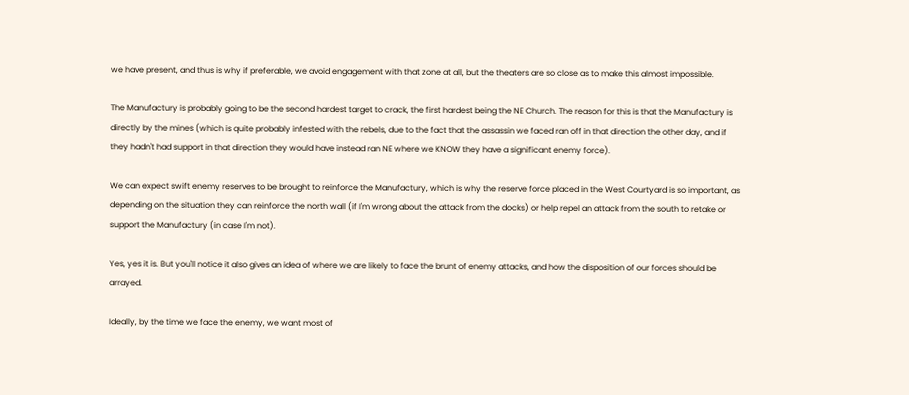we have present, and thus is why if preferable, we avoid engagement with that zone at all, but the theaters are so close as to make this almost impossible.

The Manufactury is probably going to be the second hardest target to crack, the first hardest being the NE Church. The reason for this is that the Manufactury is directly by the mines (which is quite probably infested with the rebels, due to the fact that the assassin we faced ran off in that direction the other day, and if they hadn't had support in that direction they would have instead ran NE where we KNOW they have a significant enemy force).

We can expect swift enemy reserves to be brought to reinforce the Manufactury, which is why the reserve force placed in the West Courtyard is so important, as depending on the situation they can reinforce the north wall (if I'm wrong about the attack from the docks) or help repel an attack from the south to retake or support the Manufactury (in case I'm not).

Yes, yes it is. But you'll notice it also gives an idea of where we are likely to face the brunt of enemy attacks, and how the disposition of our forces should be arrayed.

Ideally, by the time we face the enemy, we want most of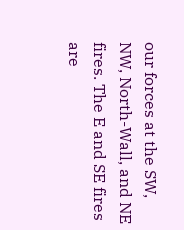our forces at the SW, NW, North-Wall, and NE fires. The E and SE fires are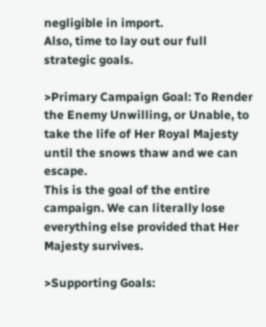negligible in import.
Also, time to lay out our full strategic goals.

>Primary Campaign Goal: To Render the Enemy Unwilling, or Unable, to take the life of Her Royal Majesty until the snows thaw and we can escape.
This is the goal of the entire campaign. We can literally lose everything else provided that Her Majesty survives.

>Supporting Goals: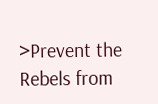>Prevent the Rebels from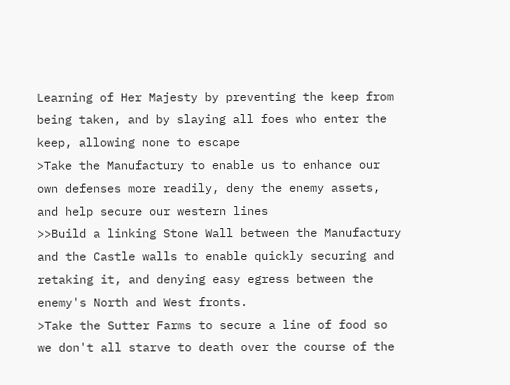Learning of Her Majesty by preventing the keep from being taken, and by slaying all foes who enter the keep, allowing none to escape
>Take the Manufactury to enable us to enhance our own defenses more readily, deny the enemy assets, and help secure our western lines
>>Build a linking Stone Wall between the Manufactury and the Castle walls to enable quickly securing and retaking it, and denying easy egress between the enemy's North and West fronts.
>Take the Sutter Farms to secure a line of food so we don't all starve to death over the course of the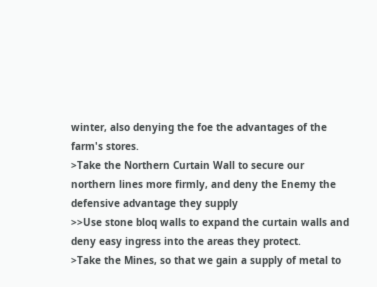winter, also denying the foe the advantages of the farm's stores.
>Take the Northern Curtain Wall to secure our northern lines more firmly, and deny the Enemy the defensive advantage they supply
>>Use stone bloq walls to expand the curtain walls and deny easy ingress into the areas they protect.
>Take the Mines, so that we gain a supply of metal to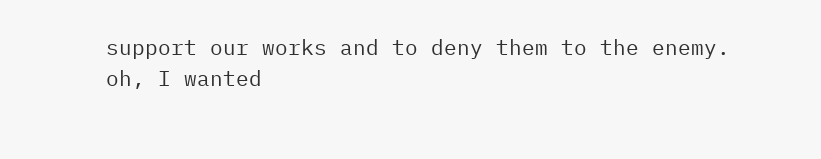support our works and to deny them to the enemy.
oh, I wanted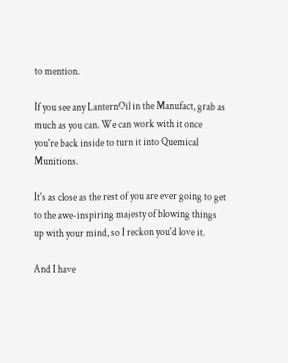to mention.

If you see any LanternOil in the Manufact, grab as much as you can. We can work with it once you're back inside to turn it into Quemical Munitions.

It's as close as the rest of you are ever going to get to the awe-inspiring majesty of blowing things up with your mind, so I reckon you'd love it.

And I have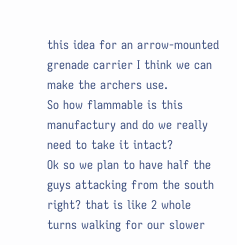this idea for an arrow-mounted grenade carrier I think we can make the archers use.
So how flammable is this manufactury and do we really need to take it intact?
Ok so we plan to have half the guys attacking from the south right? that is like 2 whole turns walking for our slower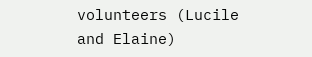volunteers (Lucile and Elaine)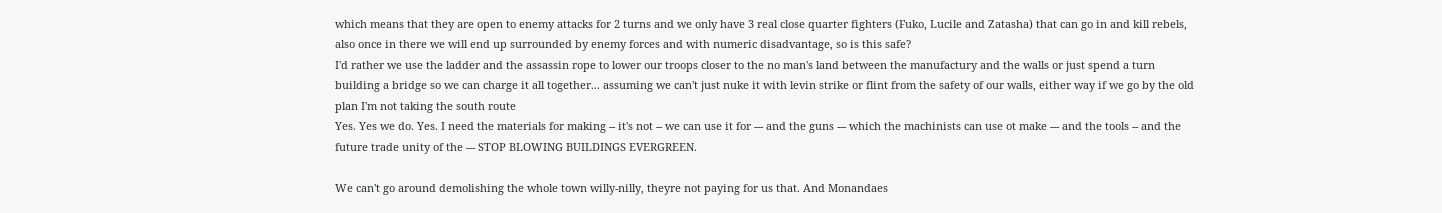which means that they are open to enemy attacks for 2 turns and we only have 3 real close quarter fighters (Fuko, Lucile and Zatasha) that can go in and kill rebels, also once in there we will end up surrounded by enemy forces and with numeric disadvantage, so is this safe?
I'd rather we use the ladder and the assassin rope to lower our troops closer to the no man's land between the manufactury and the walls or just spend a turn building a bridge so we can charge it all together... assuming we can't just nuke it with levin strike or flint from the safety of our walls, either way if we go by the old plan I'm not taking the south route
Yes. Yes we do. Yes. I need the materials for making -- it's not -- we can use it for --- and the guns --- which the machinists can use ot make --- and the tools -- and the future trade unity of the --- STOP BLOWING BUILDINGS EVERGREEN.

We can't go around demolishing the whole town willy-nilly, theyre not paying for us that. And Monandaes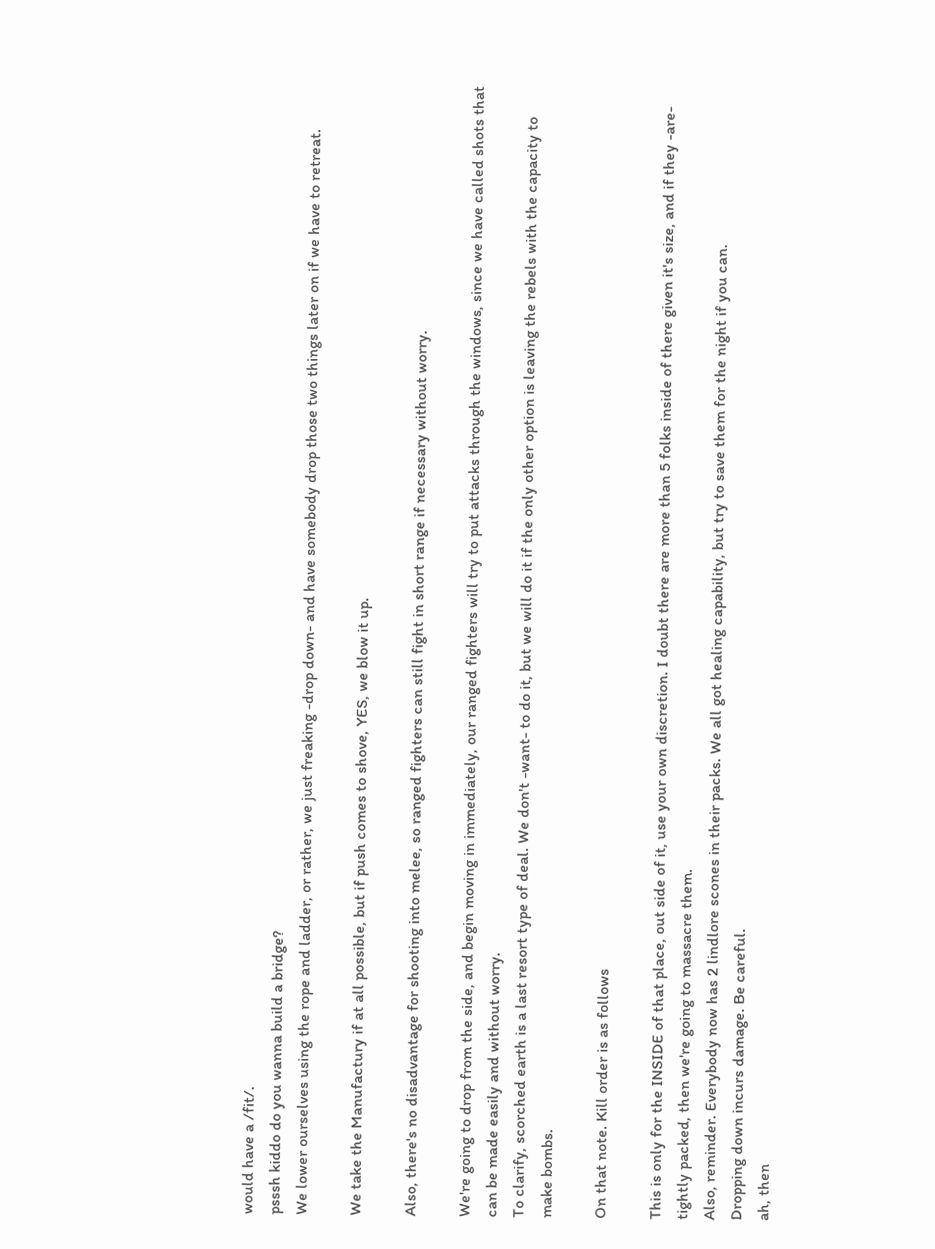would have a /fit/.
psssh kiddo do you wanna build a bridge?
We lower ourselves using the rope and ladder, or rather, we just freaking -drop down- and have somebody drop those two things later on if we have to retreat.

We take the Manufactury if at all possible, but if push comes to shove, YES, we blow it up.

Also, there's no disadvantage for shooting into melee, so ranged fighters can still fight in short range if necessary without worry.

We're going to drop from the side, and begin moving in immediately, our ranged fighters will try to put attacks through the windows, since we have called shots that can be made easily and without worry.
To clarify, scorched earth is a last resort type of deal. We don't -want- to do it, but we will do it if the only other option is leaving the rebels with the capacity to make bombs.

On that note. Kill order is as follows

This is only for the INSIDE of that place, out side of it, use your own discretion. I doubt there are more than 5 folks inside of there given it's size, and if they -are- tightly packed, then we're going to massacre them.
Also, reminder. Everybody now has 2 lindlore scones in their packs. We all got healing capability, but try to save them for the night if you can.
Dropping down incurs damage. Be careful.
ah, then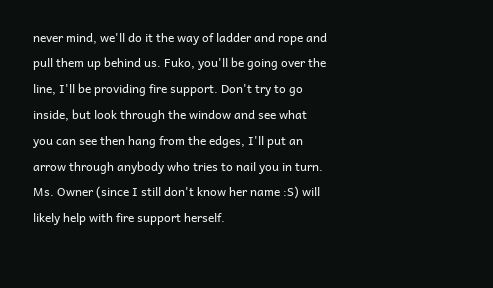never mind, we'll do it the way of ladder and rope and pull them up behind us. Fuko, you'll be going over the line, I'll be providing fire support. Don't try to go inside, but look through the window and see what you can see then hang from the edges, I'll put an arrow through anybody who tries to nail you in turn. Ms. Owner (since I still don't know her name :S) will likely help with fire support herself.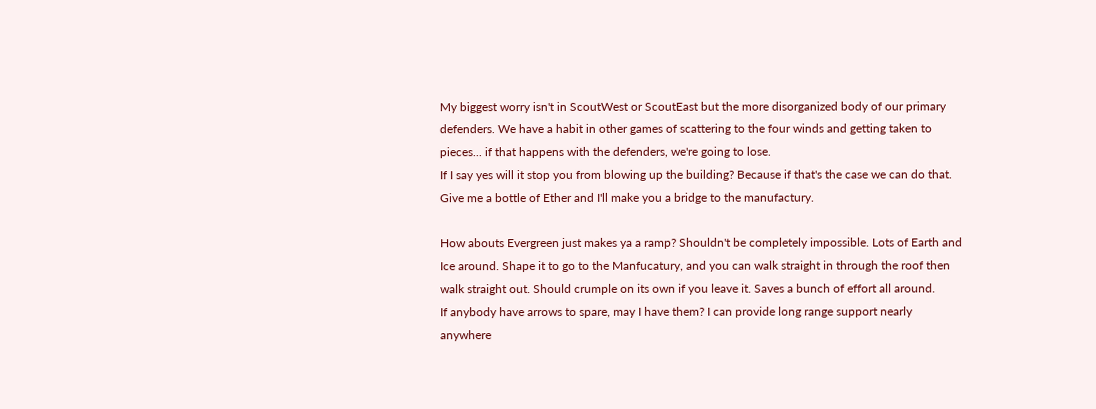My biggest worry isn't in ScoutWest or ScoutEast but the more disorganized body of our primary defenders. We have a habit in other games of scattering to the four winds and getting taken to pieces... if that happens with the defenders, we're going to lose.
If I say yes will it stop you from blowing up the building? Because if that's the case we can do that. Give me a bottle of Ether and I'll make you a bridge to the manufactury.

How abouts Evergreen just makes ya a ramp? Shouldn't be completely impossible. Lots of Earth and Ice around. Shape it to go to the Manfucatury, and you can walk straight in through the roof then walk straight out. Should crumple on its own if you leave it. Saves a bunch of effort all around.
If anybody have arrows to spare, may I have them? I can provide long range support nearly anywhere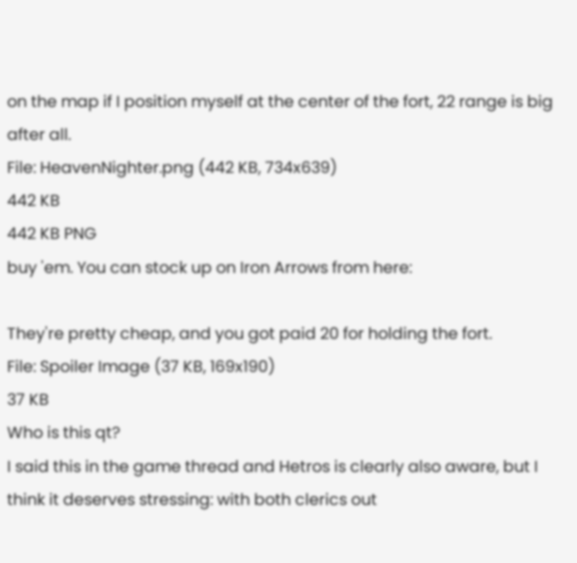on the map if I position myself at the center of the fort, 22 range is big after all.
File: HeavenNighter.png (442 KB, 734x639)
442 KB
442 KB PNG
buy 'em. You can stock up on Iron Arrows from here:

They're pretty cheap, and you got paid 20 for holding the fort.
File: Spoiler Image (37 KB, 169x190)
37 KB
Who is this qt?
I said this in the game thread and Hetros is clearly also aware, but I think it deserves stressing: with both clerics out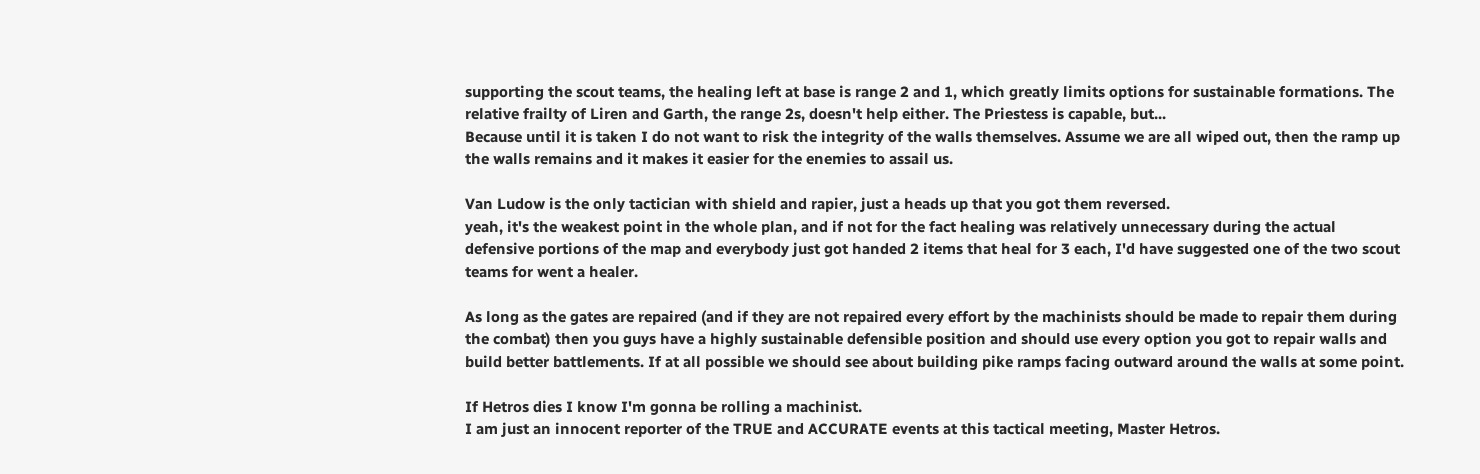supporting the scout teams, the healing left at base is range 2 and 1, which greatly limits options for sustainable formations. The relative frailty of Liren and Garth, the range 2s, doesn't help either. The Priestess is capable, but...
Because until it is taken I do not want to risk the integrity of the walls themselves. Assume we are all wiped out, then the ramp up the walls remains and it makes it easier for the enemies to assail us.

Van Ludow is the only tactician with shield and rapier, just a heads up that you got them reversed.
yeah, it's the weakest point in the whole plan, and if not for the fact healing was relatively unnecessary during the actual defensive portions of the map and everybody just got handed 2 items that heal for 3 each, I'd have suggested one of the two scout teams for went a healer.

As long as the gates are repaired (and if they are not repaired every effort by the machinists should be made to repair them during the combat) then you guys have a highly sustainable defensible position and should use every option you got to repair walls and build better battlements. If at all possible we should see about building pike ramps facing outward around the walls at some point.

If Hetros dies I know I'm gonna be rolling a machinist.
I am just an innocent reporter of the TRUE and ACCURATE events at this tactical meeting, Master Hetros.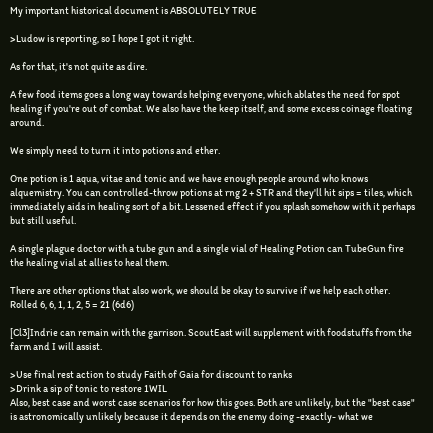My important historical document is ABSOLUTELY TRUE

>Ludow is reporting, so I hope I got it right.

As for that, it's not quite as dire.

A few food items goes a long way towards helping everyone, which ablates the need for spot healing if you're out of combat. We also have the keep itself, and some excess coinage floating around.

We simply need to turn it into potions and ether.

One potion is 1 aqua, vitae and tonic and we have enough people around who knows alquemistry. You can controlled-throw potions at rng 2 + STR and they'll hit sips = tiles, which immediately aids in healing sort of a bit. Lessened effect if you splash somehow with it perhaps but still useful.

A single plague doctor with a tube gun and a single vial of Healing Potion can TubeGun fire the healing vial at allies to heal them.

There are other options that also work, we should be okay to survive if we help each other.
Rolled 6, 6, 1, 1, 2, 5 = 21 (6d6)

[Cl3]Indrie can remain with the garrison. ScoutEast will supplement with foodstuffs from the farm and I will assist.

>Use final rest action to study Faith of Gaia for discount to ranks
>Drink a sip of tonic to restore 1WIL
Also, best case and worst case scenarios for how this goes. Both are unlikely, but the "best case" is astronomically unlikely because it depends on the enemy doing -exactly- what we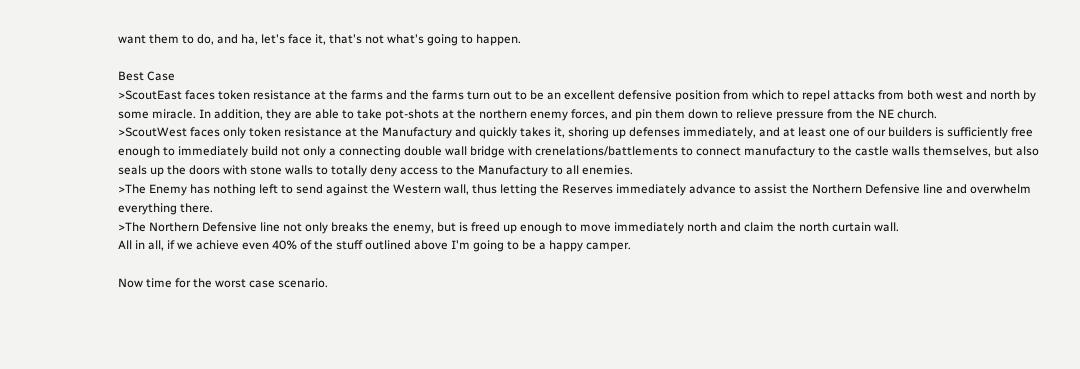want them to do, and ha, let's face it, that's not what's going to happen.

Best Case
>ScoutEast faces token resistance at the farms and the farms turn out to be an excellent defensive position from which to repel attacks from both west and north by some miracle. In addition, they are able to take pot-shots at the northern enemy forces, and pin them down to relieve pressure from the NE church.
>ScoutWest faces only token resistance at the Manufactury and quickly takes it, shoring up defenses immediately, and at least one of our builders is sufficiently free enough to immediately build not only a connecting double wall bridge with crenelations/battlements to connect manufactury to the castle walls themselves, but also seals up the doors with stone walls to totally deny access to the Manufactury to all enemies.
>The Enemy has nothing left to send against the Western wall, thus letting the Reserves immediately advance to assist the Northern Defensive line and overwhelm everything there.
>The Northern Defensive line not only breaks the enemy, but is freed up enough to move immediately north and claim the north curtain wall.
All in all, if we achieve even 40% of the stuff outlined above I'm going to be a happy camper.

Now time for the worst case scenario.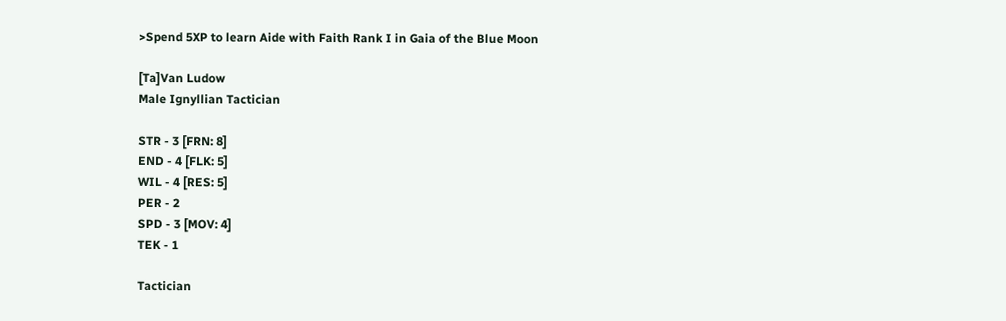>Spend 5XP to learn Aide with Faith Rank I in Gaia of the Blue Moon

[Ta]Van Ludow
Male Ignyllian Tactician

STR - 3 [FRN: 8]
END - 4 [FLK: 5]
WIL - 4 [RES: 5]
PER - 2
SPD - 3 [MOV: 4]
TEK - 1

Tactician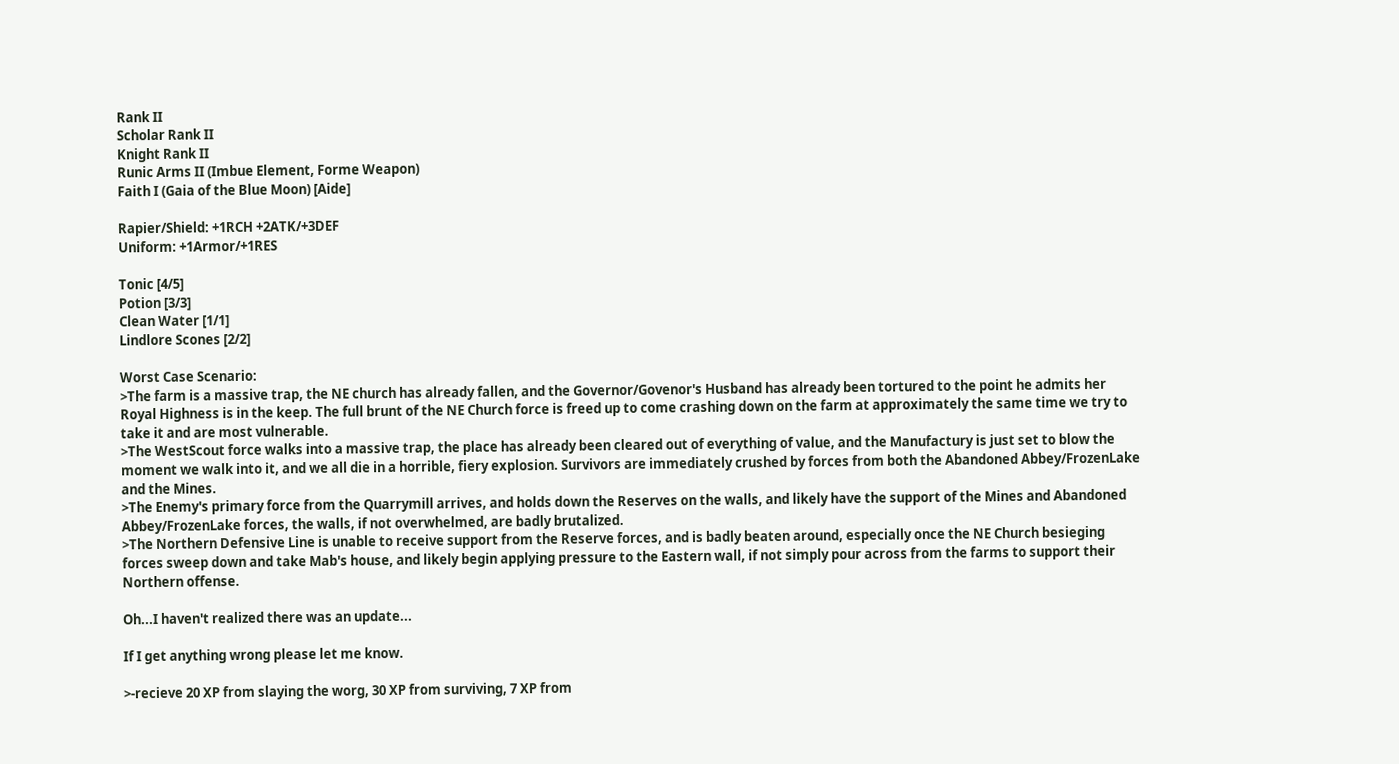Rank II
Scholar Rank II
Knight Rank II
Runic Arms II (Imbue Element, Forme Weapon)
Faith I (Gaia of the Blue Moon) [Aide]

Rapier/Shield: +1RCH +2ATK/+3DEF
Uniform: +1Armor/+1RES

Tonic [4/5]
Potion [3/3]
Clean Water [1/1]
Lindlore Scones [2/2]

Worst Case Scenario:
>The farm is a massive trap, the NE church has already fallen, and the Governor/Govenor's Husband has already been tortured to the point he admits her Royal Highness is in the keep. The full brunt of the NE Church force is freed up to come crashing down on the farm at approximately the same time we try to take it and are most vulnerable.
>The WestScout force walks into a massive trap, the place has already been cleared out of everything of value, and the Manufactury is just set to blow the moment we walk into it, and we all die in a horrible, fiery explosion. Survivors are immediately crushed by forces from both the Abandoned Abbey/FrozenLake and the Mines.
>The Enemy's primary force from the Quarrymill arrives, and holds down the Reserves on the walls, and likely have the support of the Mines and Abandoned Abbey/FrozenLake forces, the walls, if not overwhelmed, are badly brutalized.
>The Northern Defensive Line is unable to receive support from the Reserve forces, and is badly beaten around, especially once the NE Church besieging forces sweep down and take Mab's house, and likely begin applying pressure to the Eastern wall, if not simply pour across from the farms to support their Northern offense.

Oh...I haven't realized there was an update...

If I get anything wrong please let me know.

>-recieve 20 XP from slaying the worg, 30 XP from surviving, 7 XP from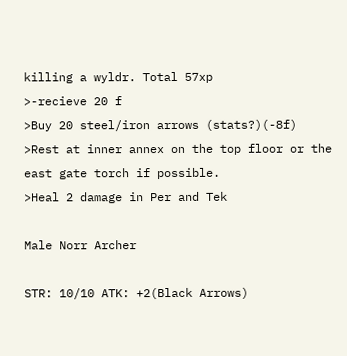killing a wyldr. Total 57xp
>-recieve 20 f
>Buy 20 steel/iron arrows (stats?)(-8f)
>Rest at inner annex on the top floor or the east gate torch if possible.
>Heal 2 damage in Per and Tek

Male Norr Archer

STR: 10/10 ATK: +2(Black Arrows)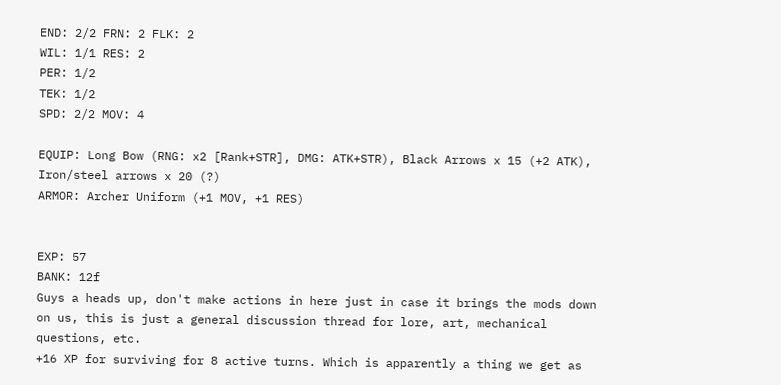END: 2/2 FRN: 2 FLK: 2
WIL: 1/1 RES: 2
PER: 1/2
TEK: 1/2
SPD: 2/2 MOV: 4

EQUIP: Long Bow (RNG: x2 [Rank+STR], DMG: ATK+STR), Black Arrows x 15 (+2 ATK), Iron/steel arrows x 20 (?)
ARMOR: Archer Uniform (+1 MOV, +1 RES)


EXP: 57
BANK: 12f
Guys a heads up, don't make actions in here just in case it brings the mods down on us, this is just a general discussion thread for lore, art, mechanical questions, etc.
+16 XP for surviving for 8 active turns. Which is apparently a thing we get as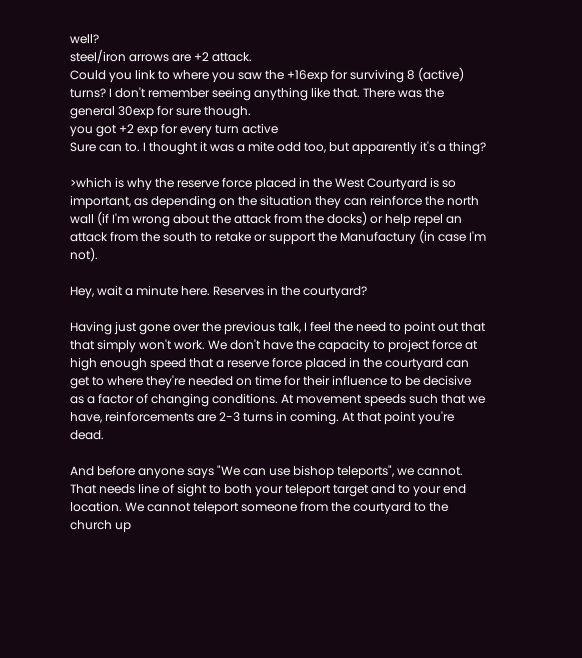well?
steel/iron arrows are +2 attack.
Could you link to where you saw the +16exp for surviving 8 (active) turns? I don't remember seeing anything like that. There was the general 30exp for sure though.
you got +2 exp for every turn active
Sure can to. I thought it was a mite odd too, but apparently it's a thing?

>which is why the reserve force placed in the West Courtyard is so important, as depending on the situation they can reinforce the north wall (if I'm wrong about the attack from the docks) or help repel an attack from the south to retake or support the Manufactury (in case I'm not).

Hey, wait a minute here. Reserves in the courtyard?

Having just gone over the previous talk, I feel the need to point out that that simply won't work. We don't have the capacity to project force at high enough speed that a reserve force placed in the courtyard can get to where they're needed on time for their influence to be decisive as a factor of changing conditions. At movement speeds such that we have, reinforcements are 2-3 turns in coming. At that point you're dead.

And before anyone says "We can use bishop teleports", we cannot. That needs line of sight to both your teleport target and to your end location. We cannot teleport someone from the courtyard to the church up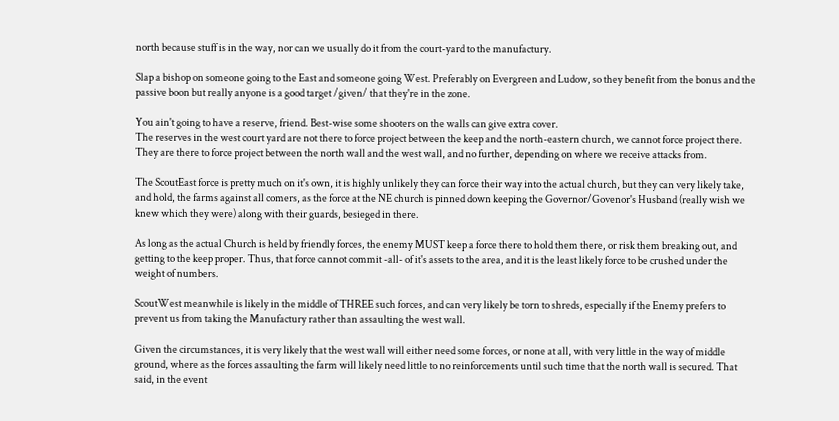north because stuff is in the way, nor can we usually do it from the court-yard to the manufactury.

Slap a bishop on someone going to the East and someone going West. Preferably on Evergreen and Ludow, so they benefit from the bonus and the passive boon but really anyone is a good target /given/ that they're in the zone.

You ain't going to have a reserve, friend. Best-wise some shooters on the walls can give extra cover.
The reserves in the west court yard are not there to force project between the keep and the north-eastern church, we cannot force project there. They are there to force project between the north wall and the west wall, and no further, depending on where we receive attacks from.

The ScoutEast force is pretty much on it's own, it is highly unlikely they can force their way into the actual church, but they can very likely take, and hold, the farms against all comers, as the force at the NE church is pinned down keeping the Governor/Govenor's Husband (really wish we knew which they were) along with their guards, besieged in there.

As long as the actual Church is held by friendly forces, the enemy MUST keep a force there to hold them there, or risk them breaking out, and getting to the keep proper. Thus, that force cannot commit -all- of it's assets to the area, and it is the least likely force to be crushed under the weight of numbers.

ScoutWest meanwhile is likely in the middle of THREE such forces, and can very likely be torn to shreds, especially if the Enemy prefers to prevent us from taking the Manufactury rather than assaulting the west wall.

Given the circumstances, it is very likely that the west wall will either need some forces, or none at all, with very little in the way of middle ground, where as the forces assaulting the farm will likely need little to no reinforcements until such time that the north wall is secured. That said, in the event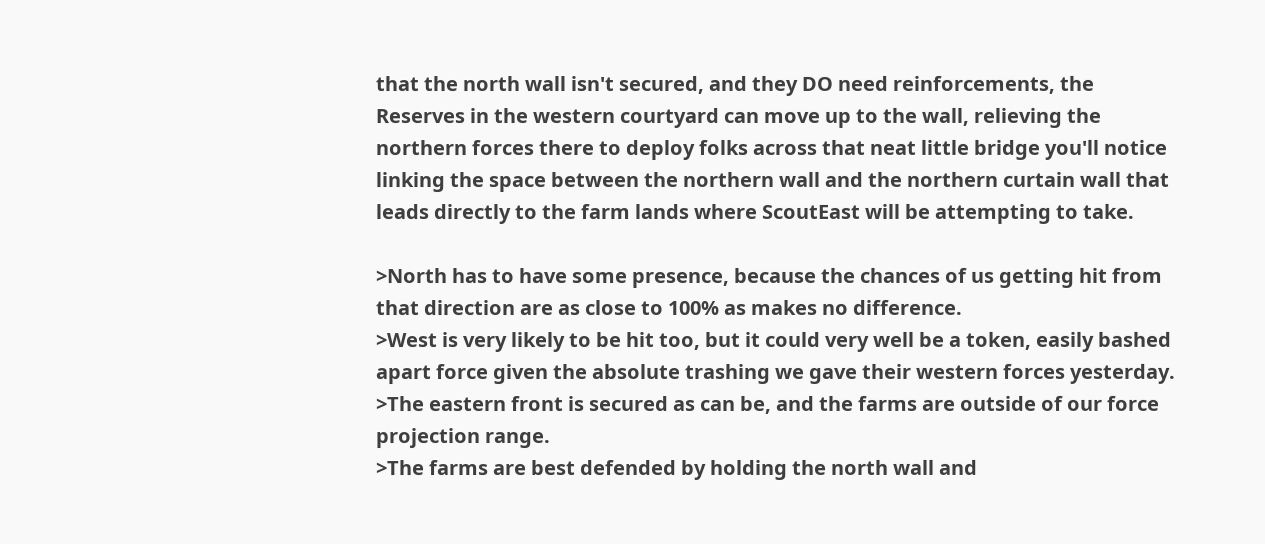that the north wall isn't secured, and they DO need reinforcements, the Reserves in the western courtyard can move up to the wall, relieving the northern forces there to deploy folks across that neat little bridge you'll notice linking the space between the northern wall and the northern curtain wall that leads directly to the farm lands where ScoutEast will be attempting to take.

>North has to have some presence, because the chances of us getting hit from that direction are as close to 100% as makes no difference.
>West is very likely to be hit too, but it could very well be a token, easily bashed apart force given the absolute trashing we gave their western forces yesterday.
>The eastern front is secured as can be, and the farms are outside of our force projection range.
>The farms are best defended by holding the north wall and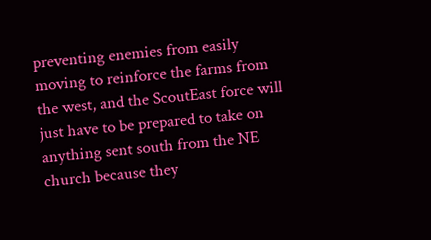preventing enemies from easily moving to reinforce the farms from the west, and the ScoutEast force will just have to be prepared to take on anything sent south from the NE church because they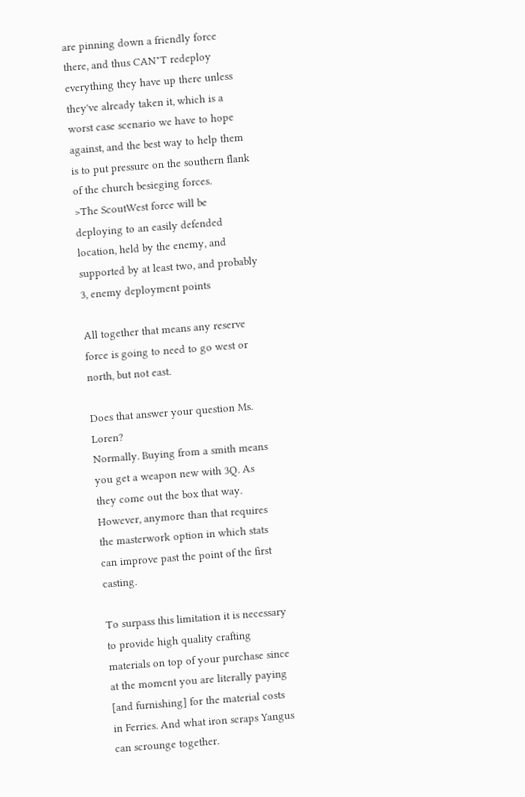are pinning down a friendly force there, and thus CAN"T redeploy everything they have up there unless they've already taken it, which is a worst case scenario we have to hope against, and the best way to help them is to put pressure on the southern flank of the church besieging forces.
>The ScoutWest force will be deploying to an easily defended location, held by the enemy, and supported by at least two, and probably 3, enemy deployment points

All together that means any reserve force is going to need to go west or north, but not east.

Does that answer your question Ms. Loren?
Normally. Buying from a smith means you get a weapon new with 3Q. As they come out the box that way. However, anymore than that requires the masterwork option in which stats can improve past the point of the first casting.

To surpass this limitation it is necessary to provide high quality crafting materials on top of your purchase since at the moment you are literally paying [and furnishing] for the material costs in Ferries. And what iron scraps Yangus can scrounge together.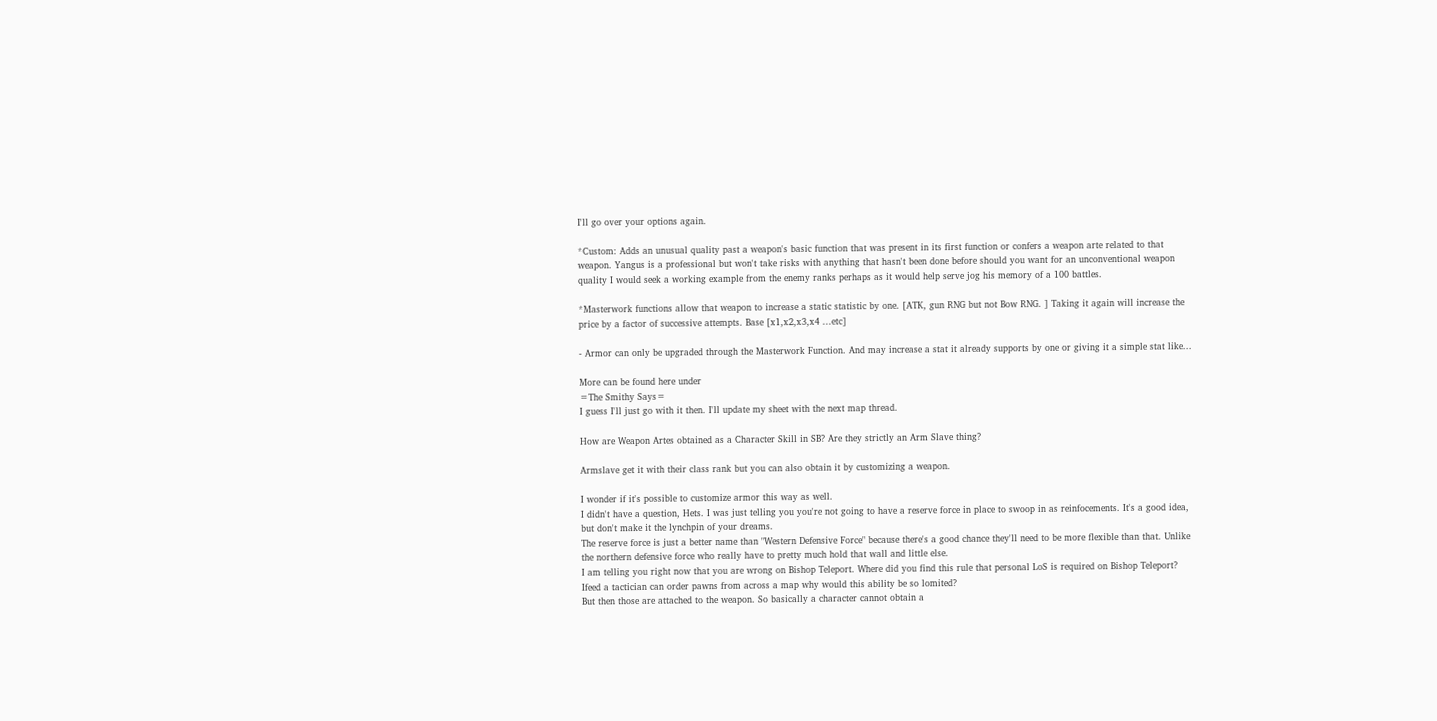I'll go over your options again.

*Custom: Adds an unusual quality past a weapon's basic function that was present in its first function or confers a weapon arte related to that weapon. Yangus is a professional but won't take risks with anything that hasn't been done before should you want for an unconventional weapon quality I would seek a working example from the enemy ranks perhaps as it would help serve jog his memory of a 100 battles.

*Masterwork functions allow that weapon to increase a static statistic by one. [ATK, gun RNG but not Bow RNG. ] Taking it again will increase the price by a factor of successive attempts. Base [x1,x2,x3,x4 ...etc]

- Armor can only be upgraded through the Masterwork Function. And may increase a stat it already supports by one or giving it a simple stat like...

More can be found here under
=The Smithy Says=
I guess I'll just go with it then. I'll update my sheet with the next map thread.

How are Weapon Artes obtained as a Character Skill in SB? Are they strictly an Arm Slave thing?

Armslave get it with their class rank but you can also obtain it by customizing a weapon.

I wonder if it's possible to customize armor this way as well.
I didn't have a question, Hets. I was just telling you you're not going to have a reserve force in place to swoop in as reinfocements. It's a good idea, but don't make it the lynchpin of your dreams.
The reserve force is just a better name than "Western Defensive Force" because there's a good chance they'll need to be more flexible than that. Unlike the northern defensive force who really have to pretty much hold that wall and little else.
I am telling you right now that you are wrong on Bishop Teleport. Where did you find this rule that personal LoS is required on Bishop Teleport? Ifeed a tactician can order pawns from across a map why would this ability be so lomited?
But then those are attached to the weapon. So basically a character cannot obtain a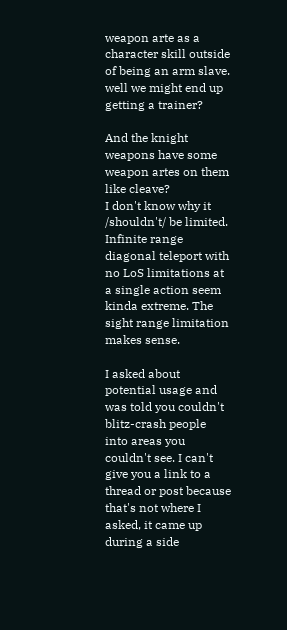weapon arte as a character skill outside of being an arm slave.
well we might end up getting a trainer?

And the knight weapons have some weapon artes on them like cleave?
I don't know why it /shouldn't/ be limited. Infinite range diagonal teleport with no LoS limitations at a single action seem kinda extreme. The sight range limitation makes sense.

I asked about potential usage and was told you couldn't blitz-crash people into areas you couldn't see. I can't give you a link to a thread or post because that's not where I asked, it came up during a side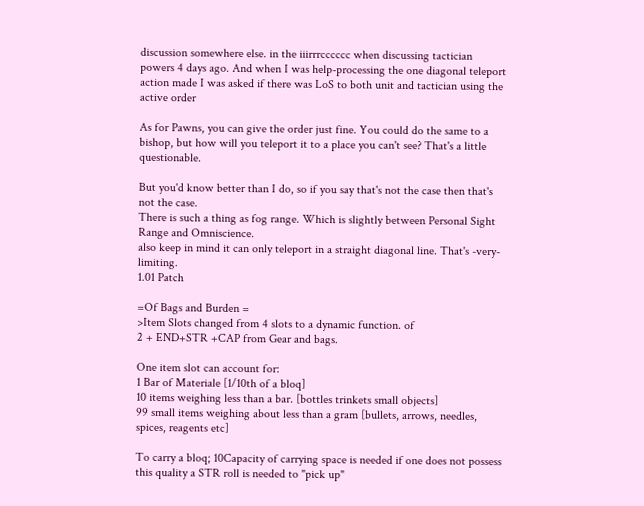discussion somewhere else. in the iiirrrcccccc when discussing tactician powers 4 days ago. And when I was help-processing the one diagonal teleport action made I was asked if there was LoS to both unit and tactician using the active order

As for Pawns, you can give the order just fine. You could do the same to a bishop, but how will you teleport it to a place you can't see? That's a little questionable.

But you'd know better than I do, so if you say that's not the case then that's not the case.
There is such a thing as fog range. Which is slightly between Personal Sight Range and Omniscience.
also keep in mind it can only teleport in a straight diagonal line. That's -very- limiting.
1.01 Patch

=Of Bags and Burden =
>Item Slots changed from 4 slots to a dynamic function. of
2 + END+STR +CAP from Gear and bags.

One item slot can account for:
1 Bar of Materiale [1/10th of a bloq]
10 items weighing less than a bar. [bottles trinkets small objects]
99 small items weighing about less than a gram [bullets, arrows, needles, spices, reagents etc]

To carry a bloq; 10Capacity of carrying space is needed if one does not possess this quality a STR roll is needed to "pick up"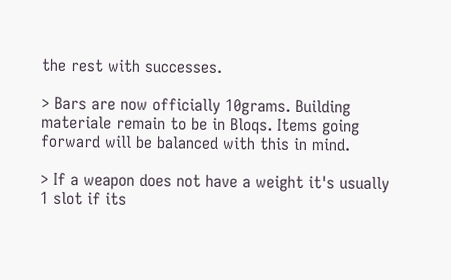the rest with successes.

> Bars are now officially 10grams. Building materiale remain to be in Bloqs. Items going forward will be balanced with this in mind.

> If a weapon does not have a weight it's usually
1 slot if its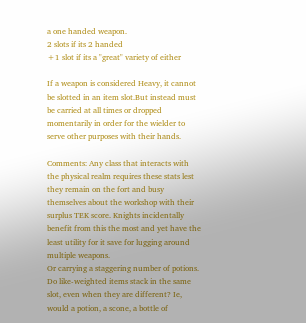a one handed weapon.
2 slots if its 2 handed
+1 slot if its a "great" variety of either

If a weapon is considered Heavy, it cannot be slotted in an item slot.But instead must be carried at all times or dropped momentarily in order for the wielder to serve other purposes with their hands.

Comments: Any class that interacts with the physical realm requires these stats lest they remain on the fort and busy themselves about the workshop with their surplus TEK score. Knights incidentally benefit from this the most and yet have the least utility for it save for lugging around multiple weapons.
Or carrying a staggering number of potions.
Do like-weighted items stack in the same slot, even when they are different? Ie, would a potion, a scone, a bottle of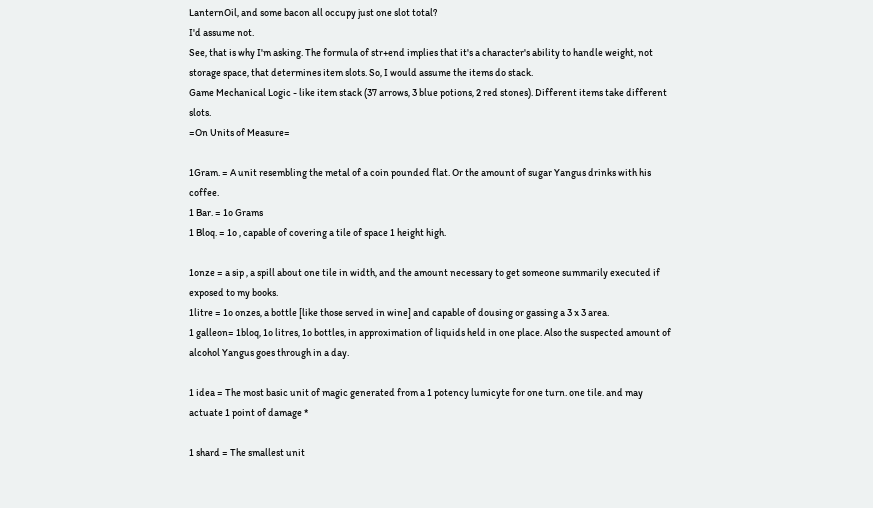LanternOil, and some bacon all occupy just one slot total?
I'd assume not.
See, that is why I'm asking. The formula of str+end implies that it's a character's ability to handle weight, not storage space, that determines item slots. So, I would assume the items do stack.
Game Mechanical Logic - like item stack (37 arrows, 3 blue potions, 2 red stones). Different items take different slots.
=On Units of Measure=

1Gram. = A unit resembling the metal of a coin pounded flat. Or the amount of sugar Yangus drinks with his coffee.
1 Bar. = 1o Grams
1 Bloq. = 1o , capable of covering a tile of space 1 height high.

1onze = a sip , a spill about one tile in width, and the amount necessary to get someone summarily executed if exposed to my books.
1litre = 1o onzes, a bottle [like those served in wine] and capable of dousing or gassing a 3 x 3 area.
1 galleon= 1bloq, 1o litres, 1o bottles, in approximation of liquids held in one place. Also the suspected amount of alcohol Yangus goes through in a day.

1 idea = The most basic unit of magic generated from a 1 potency lumicyte for one turn. one tile. and may actuate 1 point of damage *

1 shard = The smallest unit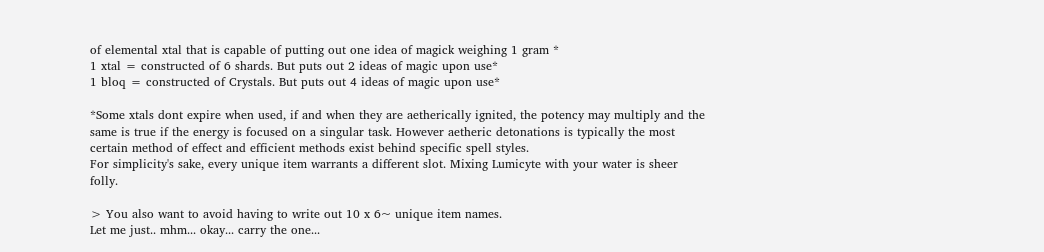of elemental xtal that is capable of putting out one idea of magick weighing 1 gram *
1 xtal = constructed of 6 shards. But puts out 2 ideas of magic upon use*
1 bloq = constructed of Crystals. But puts out 4 ideas of magic upon use*

*Some xtals dont expire when used, if and when they are aetherically ignited, the potency may multiply and the same is true if the energy is focused on a singular task. However aetheric detonations is typically the most certain method of effect and efficient methods exist behind specific spell styles.
For simplicity's sake, every unique item warrants a different slot. Mixing Lumicyte with your water is sheer folly.

> You also want to avoid having to write out 10 x 6~ unique item names.
Let me just.. mhm... okay... carry the one...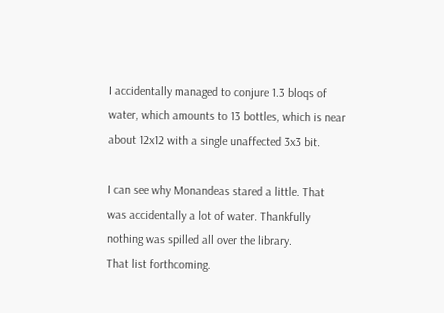I accidentally managed to conjure 1.3 bloqs of water, which amounts to 13 bottles, which is near about 12x12 with a single unaffected 3x3 bit.

I can see why Monandeas stared a little. That was accidentally a lot of water. Thankfully nothing was spilled all over the library.
That list forthcoming.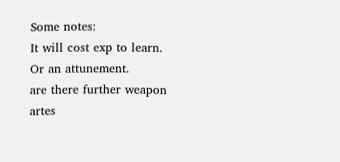Some notes:
It will cost exp to learn. Or an attunement.
are there further weapon artes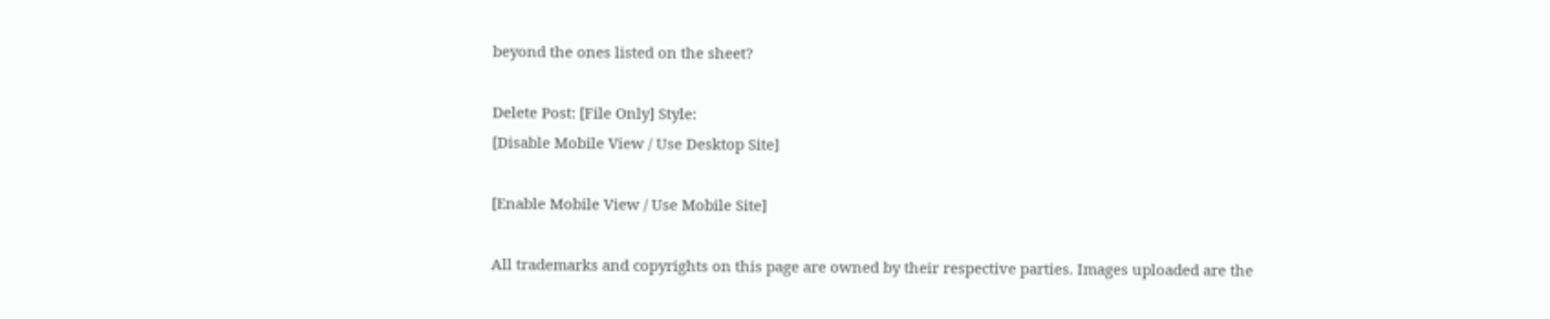beyond the ones listed on the sheet?

Delete Post: [File Only] Style:
[Disable Mobile View / Use Desktop Site]

[Enable Mobile View / Use Mobile Site]

All trademarks and copyrights on this page are owned by their respective parties. Images uploaded are the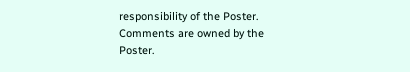responsibility of the Poster. Comments are owned by the Poster.